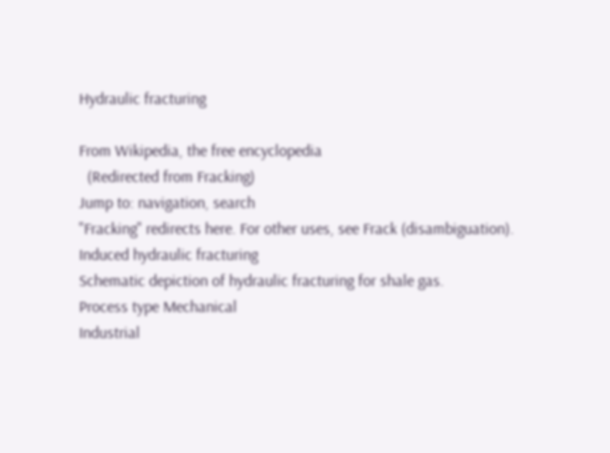Hydraulic fracturing

From Wikipedia, the free encyclopedia
  (Redirected from Fracking)
Jump to: navigation, search
"Fracking" redirects here. For other uses, see Frack (disambiguation).
Induced hydraulic fracturing
Schematic depiction of hydraulic fracturing for shale gas.
Process type Mechanical
Industrial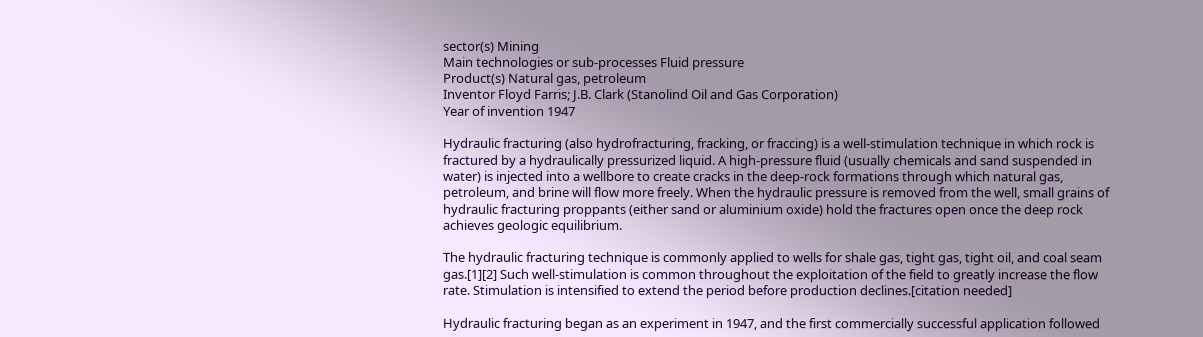sector(s) Mining
Main technologies or sub-processes Fluid pressure
Product(s) Natural gas, petroleum
Inventor Floyd Farris; J.B. Clark (Stanolind Oil and Gas Corporation)
Year of invention 1947

Hydraulic fracturing (also hydrofracturing, fracking, or fraccing) is a well-stimulation technique in which rock is fractured by a hydraulically pressurized liquid. A high-pressure fluid (usually chemicals and sand suspended in water) is injected into a wellbore to create cracks in the deep-rock formations through which natural gas, petroleum, and brine will flow more freely. When the hydraulic pressure is removed from the well, small grains of hydraulic fracturing proppants (either sand or aluminium oxide) hold the fractures open once the deep rock achieves geologic equilibrium.

The hydraulic fracturing technique is commonly applied to wells for shale gas, tight gas, tight oil, and coal seam gas.[1][2] Such well-stimulation is common throughout the exploitation of the field to greatly increase the flow rate. Stimulation is intensified to extend the period before production declines.[citation needed]

Hydraulic fracturing began as an experiment in 1947, and the first commercially successful application followed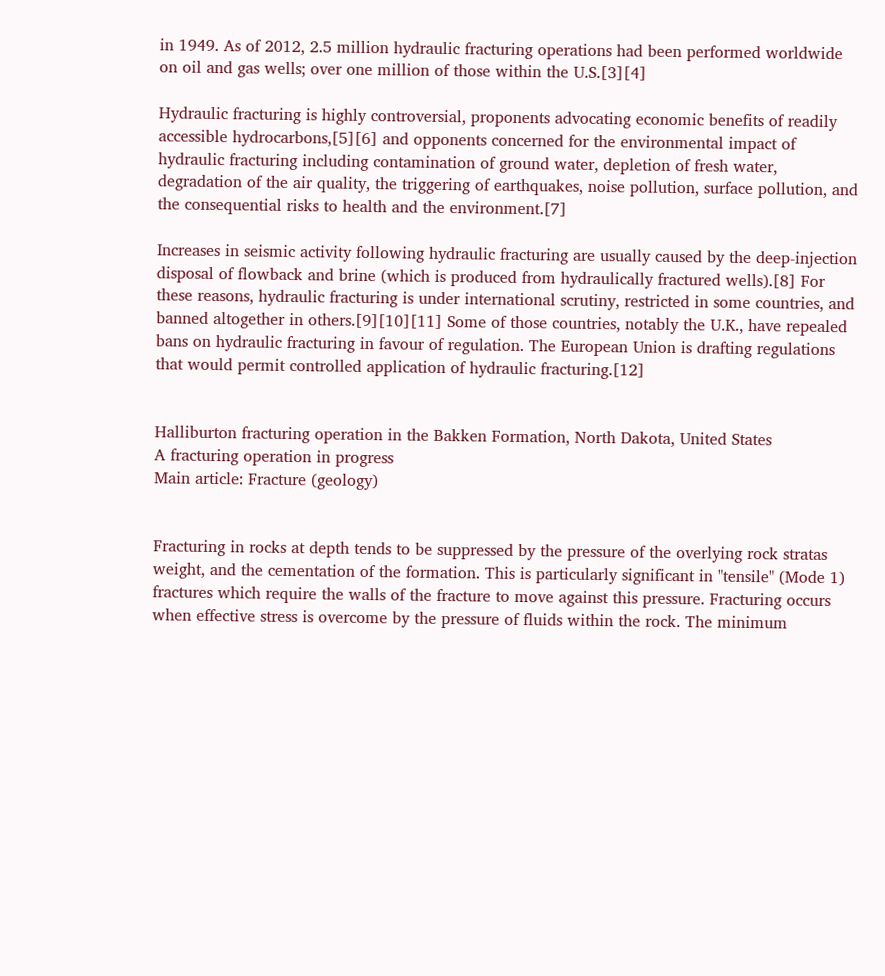in 1949. As of 2012, 2.5 million hydraulic fracturing operations had been performed worldwide on oil and gas wells; over one million of those within the U.S.[3][4]

Hydraulic fracturing is highly controversial, proponents advocating economic benefits of readily accessible hydrocarbons,[5][6] and opponents concerned for the environmental impact of hydraulic fracturing including contamination of ground water, depletion of fresh water, degradation of the air quality, the triggering of earthquakes, noise pollution, surface pollution, and the consequential risks to health and the environment.[7]

Increases in seismic activity following hydraulic fracturing are usually caused by the deep-injection disposal of flowback and brine (which is produced from hydraulically fractured wells).[8] For these reasons, hydraulic fracturing is under international scrutiny, restricted in some countries, and banned altogether in others.[9][10][11] Some of those countries, notably the U.K., have repealed bans on hydraulic fracturing in favour of regulation. The European Union is drafting regulations that would permit controlled application of hydraulic fracturing.[12]


Halliburton fracturing operation in the Bakken Formation, North Dakota, United States
A fracturing operation in progress
Main article: Fracture (geology)


Fracturing in rocks at depth tends to be suppressed by the pressure of the overlying rock stratas weight, and the cementation of the formation. This is particularly significant in "tensile" (Mode 1) fractures which require the walls of the fracture to move against this pressure. Fracturing occurs when effective stress is overcome by the pressure of fluids within the rock. The minimum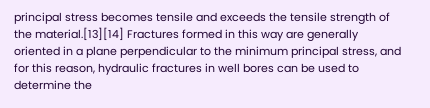principal stress becomes tensile and exceeds the tensile strength of the material.[13][14] Fractures formed in this way are generally oriented in a plane perpendicular to the minimum principal stress, and for this reason, hydraulic fractures in well bores can be used to determine the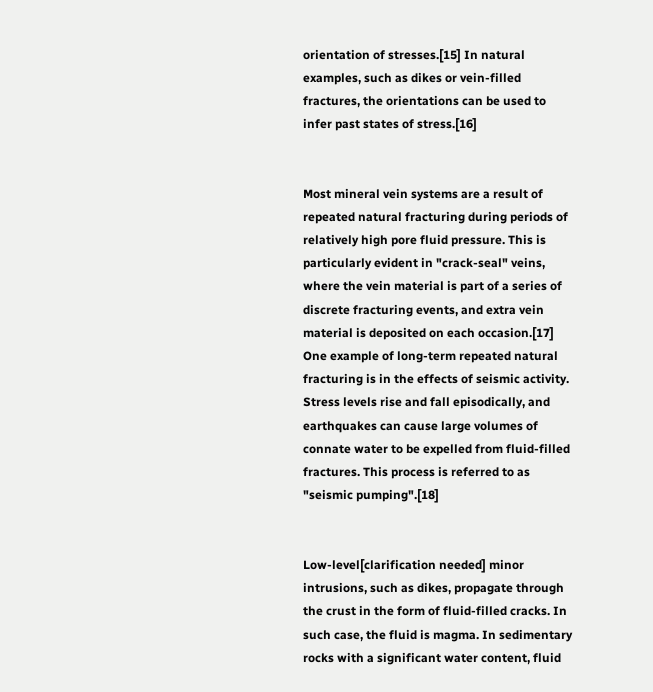orientation of stresses.[15] In natural examples, such as dikes or vein-filled fractures, the orientations can be used to infer past states of stress.[16]


Most mineral vein systems are a result of repeated natural fracturing during periods of relatively high pore fluid pressure. This is particularly evident in "crack-seal" veins, where the vein material is part of a series of discrete fracturing events, and extra vein material is deposited on each occasion.[17] One example of long-term repeated natural fracturing is in the effects of seismic activity. Stress levels rise and fall episodically, and earthquakes can cause large volumes of connate water to be expelled from fluid-filled fractures. This process is referred to as "seismic pumping".[18]


Low-level[clarification needed] minor intrusions, such as dikes, propagate through the crust in the form of fluid-filled cracks. In such case, the fluid is magma. In sedimentary rocks with a significant water content, fluid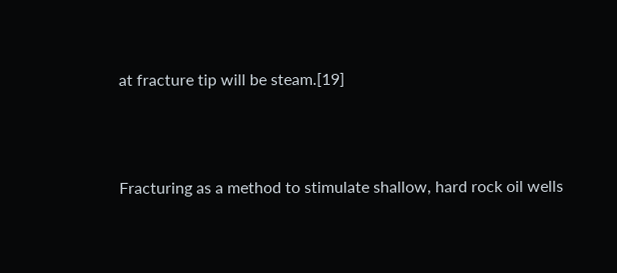at fracture tip will be steam.[19]



Fracturing as a method to stimulate shallow, hard rock oil wells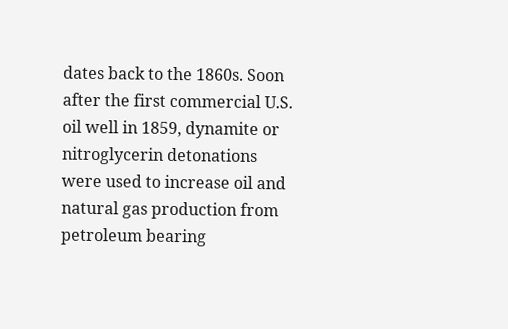dates back to the 1860s. Soon after the first commercial U.S. oil well in 1859, dynamite or nitroglycerin detonations were used to increase oil and natural gas production from petroleum bearing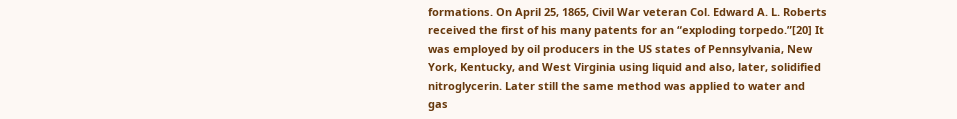formations. On April 25, 1865, Civil War veteran Col. Edward A. L. Roberts received the first of his many patents for an “exploding torpedo.”[20] It was employed by oil producers in the US states of Pennsylvania, New York, Kentucky, and West Virginia using liquid and also, later, solidified nitroglycerin. Later still the same method was applied to water and gas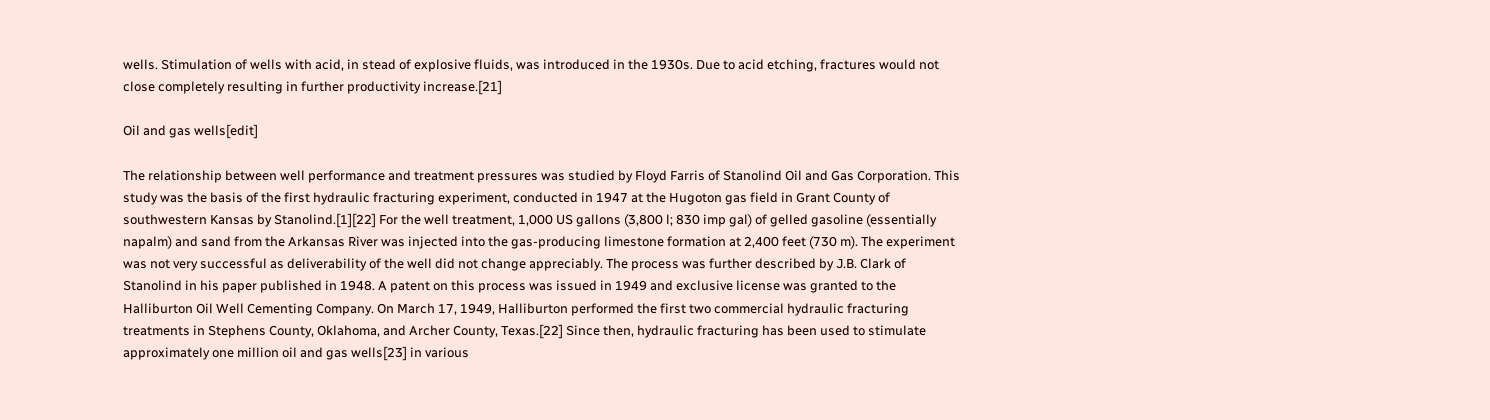wells. Stimulation of wells with acid, in stead of explosive fluids, was introduced in the 1930s. Due to acid etching, fractures would not close completely resulting in further productivity increase.[21]

Oil and gas wells[edit]

The relationship between well performance and treatment pressures was studied by Floyd Farris of Stanolind Oil and Gas Corporation. This study was the basis of the first hydraulic fracturing experiment, conducted in 1947 at the Hugoton gas field in Grant County of southwestern Kansas by Stanolind.[1][22] For the well treatment, 1,000 US gallons (3,800 l; 830 imp gal) of gelled gasoline (essentially napalm) and sand from the Arkansas River was injected into the gas-producing limestone formation at 2,400 feet (730 m). The experiment was not very successful as deliverability of the well did not change appreciably. The process was further described by J.B. Clark of Stanolind in his paper published in 1948. A patent on this process was issued in 1949 and exclusive license was granted to the Halliburton Oil Well Cementing Company. On March 17, 1949, Halliburton performed the first two commercial hydraulic fracturing treatments in Stephens County, Oklahoma, and Archer County, Texas.[22] Since then, hydraulic fracturing has been used to stimulate approximately one million oil and gas wells[23] in various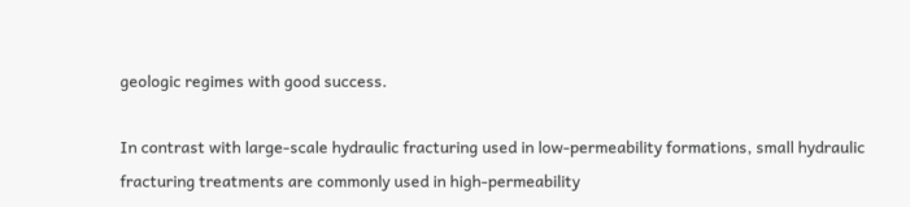geologic regimes with good success.

In contrast with large-scale hydraulic fracturing used in low-permeability formations, small hydraulic fracturing treatments are commonly used in high-permeability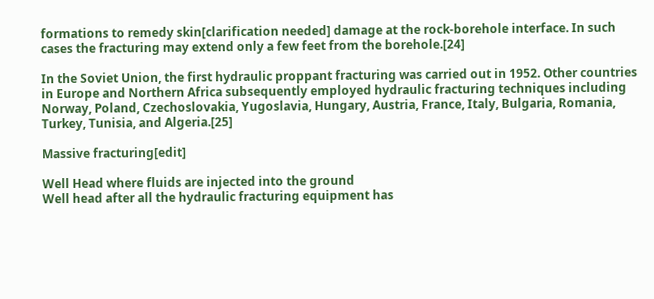formations to remedy skin[clarification needed] damage at the rock-borehole interface. In such cases the fracturing may extend only a few feet from the borehole.[24]

In the Soviet Union, the first hydraulic proppant fracturing was carried out in 1952. Other countries in Europe and Northern Africa subsequently employed hydraulic fracturing techniques including Norway, Poland, Czechoslovakia, Yugoslavia, Hungary, Austria, France, Italy, Bulgaria, Romania, Turkey, Tunisia, and Algeria.[25]

Massive fracturing[edit]

Well Head where fluids are injected into the ground
Well head after all the hydraulic fracturing equipment has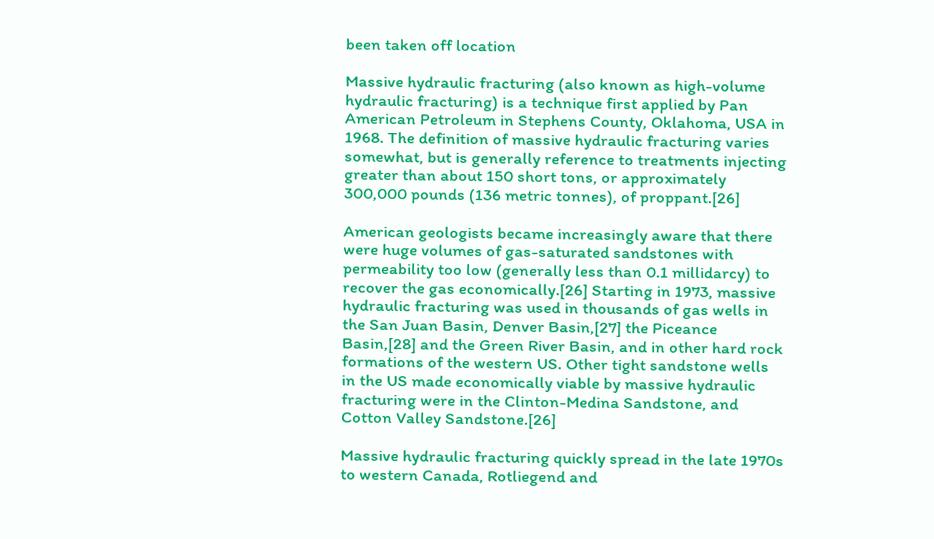been taken off location

Massive hydraulic fracturing (also known as high-volume hydraulic fracturing) is a technique first applied by Pan American Petroleum in Stephens County, Oklahoma, USA in 1968. The definition of massive hydraulic fracturing varies somewhat, but is generally reference to treatments injecting greater than about 150 short tons, or approximately 300,000 pounds (136 metric tonnes), of proppant.[26]

American geologists became increasingly aware that there were huge volumes of gas-saturated sandstones with permeability too low (generally less than 0.1 millidarcy) to recover the gas economically.[26] Starting in 1973, massive hydraulic fracturing was used in thousands of gas wells in the San Juan Basin, Denver Basin,[27] the Piceance Basin,[28] and the Green River Basin, and in other hard rock formations of the western US. Other tight sandstone wells in the US made economically viable by massive hydraulic fracturing were in the Clinton-Medina Sandstone, and Cotton Valley Sandstone.[26]

Massive hydraulic fracturing quickly spread in the late 1970s to western Canada, Rotliegend and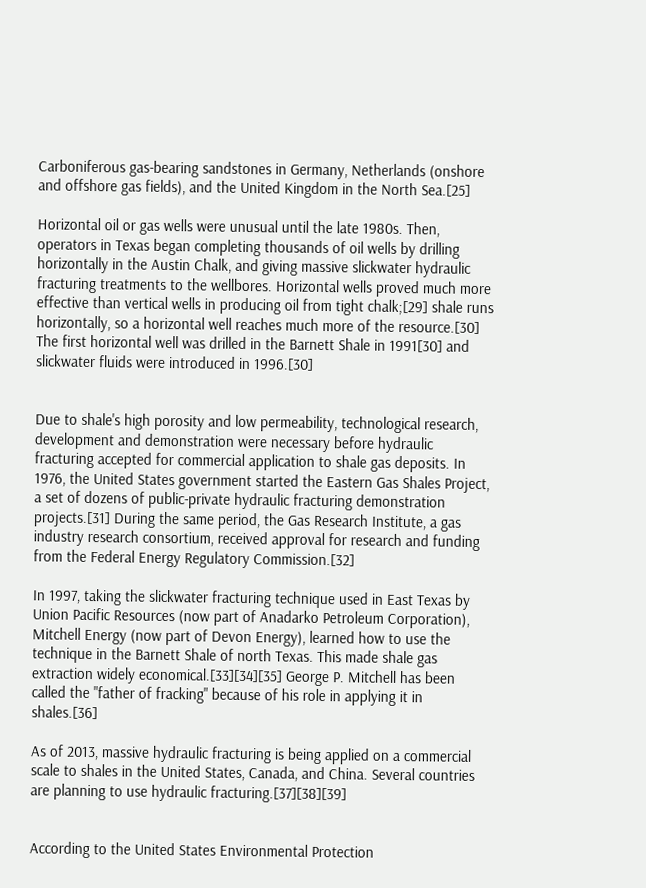Carboniferous gas-bearing sandstones in Germany, Netherlands (onshore and offshore gas fields), and the United Kingdom in the North Sea.[25]

Horizontal oil or gas wells were unusual until the late 1980s. Then, operators in Texas began completing thousands of oil wells by drilling horizontally in the Austin Chalk, and giving massive slickwater hydraulic fracturing treatments to the wellbores. Horizontal wells proved much more effective than vertical wells in producing oil from tight chalk;[29] shale runs horizontally, so a horizontal well reaches much more of the resource.[30] The first horizontal well was drilled in the Barnett Shale in 1991[30] and slickwater fluids were introduced in 1996.[30]


Due to shale's high porosity and low permeability, technological research, development and demonstration were necessary before hydraulic fracturing accepted for commercial application to shale gas deposits. In 1976, the United States government started the Eastern Gas Shales Project, a set of dozens of public-private hydraulic fracturing demonstration projects.[31] During the same period, the Gas Research Institute, a gas industry research consortium, received approval for research and funding from the Federal Energy Regulatory Commission.[32]

In 1997, taking the slickwater fracturing technique used in East Texas by Union Pacific Resources (now part of Anadarko Petroleum Corporation), Mitchell Energy (now part of Devon Energy), learned how to use the technique in the Barnett Shale of north Texas. This made shale gas extraction widely economical.[33][34][35] George P. Mitchell has been called the "father of fracking" because of his role in applying it in shales.[36]

As of 2013, massive hydraulic fracturing is being applied on a commercial scale to shales in the United States, Canada, and China. Several countries are planning to use hydraulic fracturing.[37][38][39]


According to the United States Environmental Protection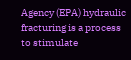Agency (EPA) hydraulic fracturing is a process to stimulate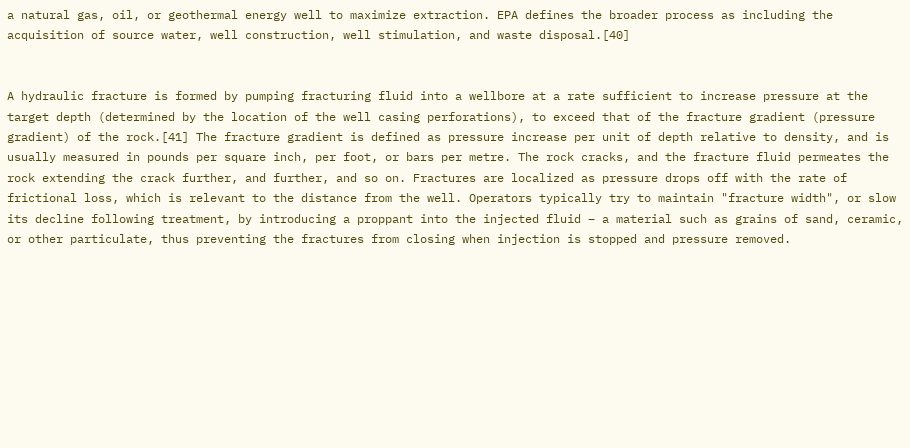a natural gas, oil, or geothermal energy well to maximize extraction. EPA defines the broader process as including the acquisition of source water, well construction, well stimulation, and waste disposal.[40]


A hydraulic fracture is formed by pumping fracturing fluid into a wellbore at a rate sufficient to increase pressure at the target depth (determined by the location of the well casing perforations), to exceed that of the fracture gradient (pressure gradient) of the rock.[41] The fracture gradient is defined as pressure increase per unit of depth relative to density, and is usually measured in pounds per square inch, per foot, or bars per metre. The rock cracks, and the fracture fluid permeates the rock extending the crack further, and further, and so on. Fractures are localized as pressure drops off with the rate of frictional loss, which is relevant to the distance from the well. Operators typically try to maintain "fracture width", or slow its decline following treatment, by introducing a proppant into the injected fluid – a material such as grains of sand, ceramic, or other particulate, thus preventing the fractures from closing when injection is stopped and pressure removed.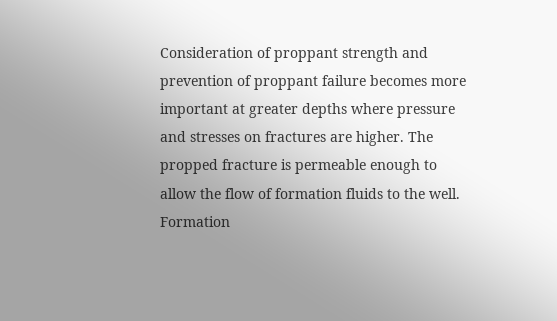Consideration of proppant strength and prevention of proppant failure becomes more important at greater depths where pressure and stresses on fractures are higher. The propped fracture is permeable enough to allow the flow of formation fluids to the well. Formation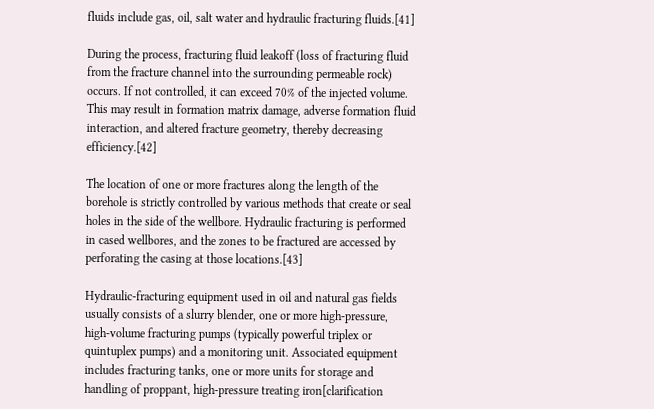fluids include gas, oil, salt water and hydraulic fracturing fluids.[41]

During the process, fracturing fluid leakoff (loss of fracturing fluid from the fracture channel into the surrounding permeable rock) occurs. If not controlled, it can exceed 70% of the injected volume. This may result in formation matrix damage, adverse formation fluid interaction, and altered fracture geometry, thereby decreasing efficiency.[42]

The location of one or more fractures along the length of the borehole is strictly controlled by various methods that create or seal holes in the side of the wellbore. Hydraulic fracturing is performed in cased wellbores, and the zones to be fractured are accessed by perforating the casing at those locations.[43]

Hydraulic-fracturing equipment used in oil and natural gas fields usually consists of a slurry blender, one or more high-pressure, high-volume fracturing pumps (typically powerful triplex or quintuplex pumps) and a monitoring unit. Associated equipment includes fracturing tanks, one or more units for storage and handling of proppant, high-pressure treating iron[clarification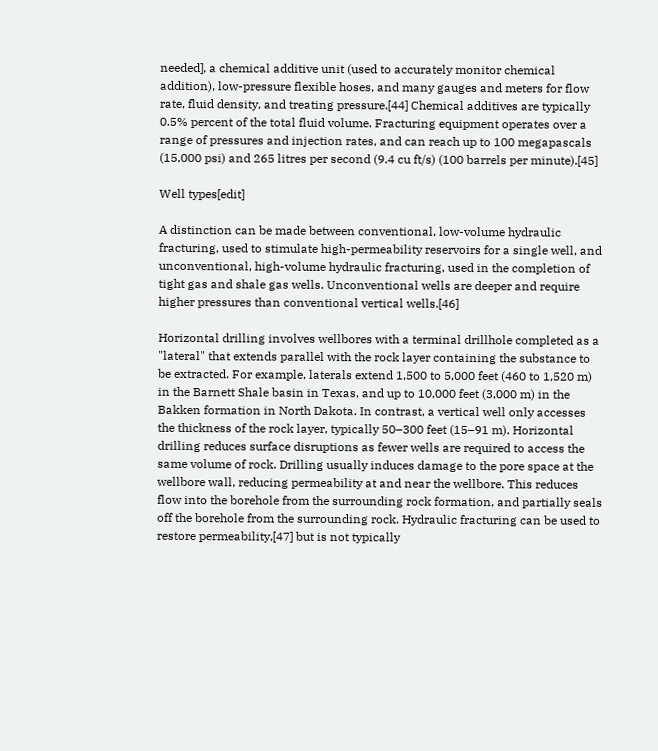needed], a chemical additive unit (used to accurately monitor chemical addition), low-pressure flexible hoses, and many gauges and meters for flow rate, fluid density, and treating pressure.[44] Chemical additives are typically 0.5% percent of the total fluid volume. Fracturing equipment operates over a range of pressures and injection rates, and can reach up to 100 megapascals (15,000 psi) and 265 litres per second (9.4 cu ft/s) (100 barrels per minute).[45]

Well types[edit]

A distinction can be made between conventional, low-volume hydraulic fracturing, used to stimulate high-permeability reservoirs for a single well, and unconventional, high-volume hydraulic fracturing, used in the completion of tight gas and shale gas wells. Unconventional wells are deeper and require higher pressures than conventional vertical wells.[46]

Horizontal drilling involves wellbores with a terminal drillhole completed as a "lateral" that extends parallel with the rock layer containing the substance to be extracted. For example, laterals extend 1,500 to 5,000 feet (460 to 1,520 m) in the Barnett Shale basin in Texas, and up to 10,000 feet (3,000 m) in the Bakken formation in North Dakota. In contrast, a vertical well only accesses the thickness of the rock layer, typically 50–300 feet (15–91 m). Horizontal drilling reduces surface disruptions as fewer wells are required to access the same volume of rock. Drilling usually induces damage to the pore space at the wellbore wall, reducing permeability at and near the wellbore. This reduces flow into the borehole from the surrounding rock formation, and partially seals off the borehole from the surrounding rock. Hydraulic fracturing can be used to restore permeability,[47] but is not typically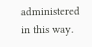administered in this way.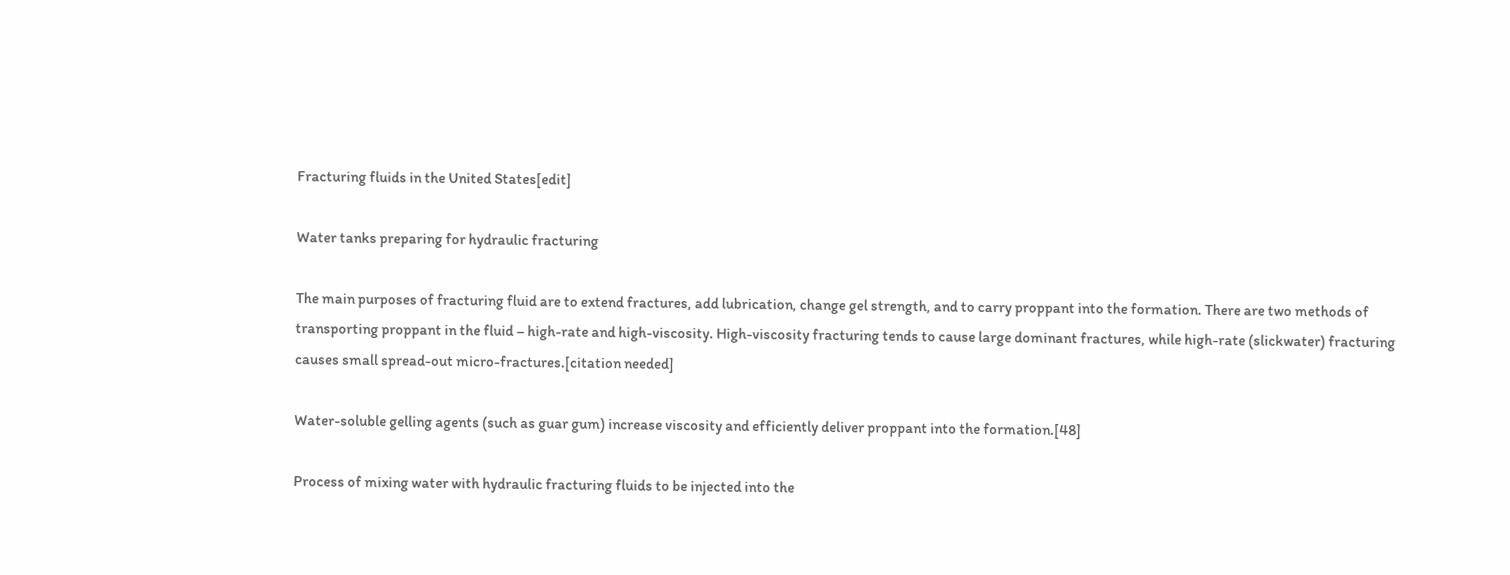Fracturing fluids in the United States[edit]

Water tanks preparing for hydraulic fracturing

The main purposes of fracturing fluid are to extend fractures, add lubrication, change gel strength, and to carry proppant into the formation. There are two methods of transporting proppant in the fluid – high-rate and high-viscosity. High-viscosity fracturing tends to cause large dominant fractures, while high-rate (slickwater) fracturing causes small spread-out micro-fractures.[citation needed]

Water-soluble gelling agents (such as guar gum) increase viscosity and efficiently deliver proppant into the formation.[48]

Process of mixing water with hydraulic fracturing fluids to be injected into the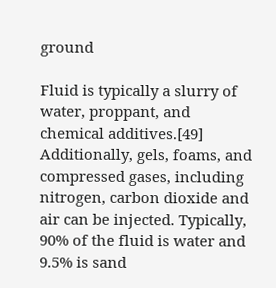ground

Fluid is typically a slurry of water, proppant, and chemical additives.[49] Additionally, gels, foams, and compressed gases, including nitrogen, carbon dioxide and air can be injected. Typically, 90% of the fluid is water and 9.5% is sand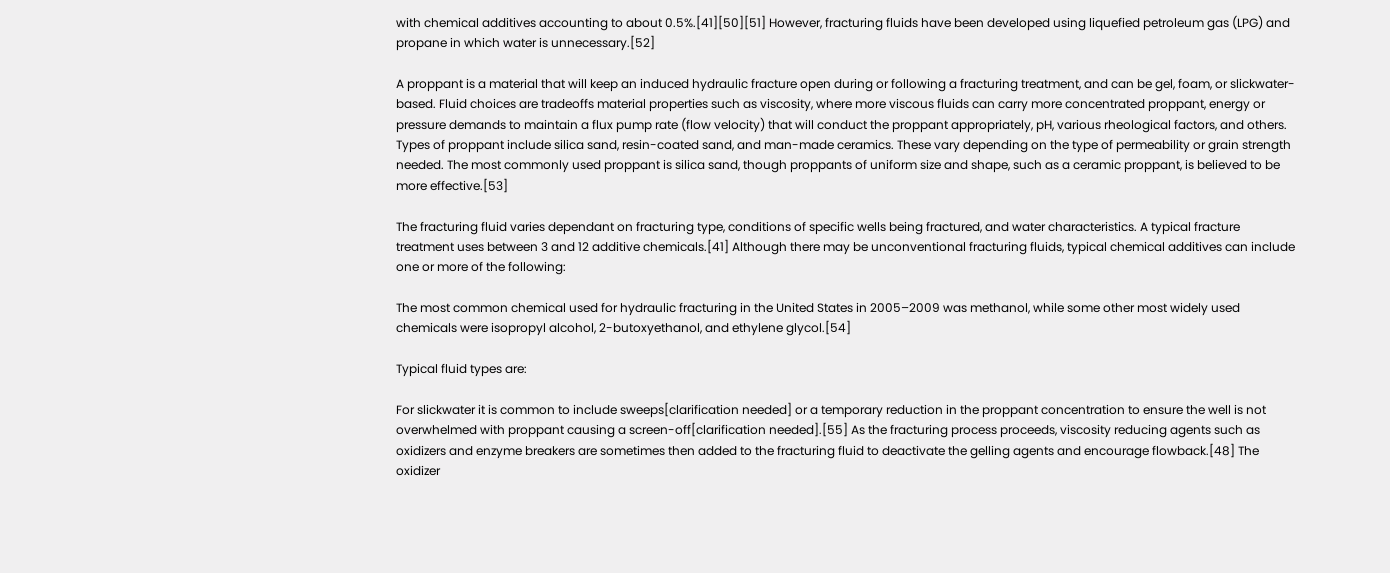with chemical additives accounting to about 0.5%.[41][50][51] However, fracturing fluids have been developed using liquefied petroleum gas (LPG) and propane in which water is unnecessary.[52]

A proppant is a material that will keep an induced hydraulic fracture open during or following a fracturing treatment, and can be gel, foam, or slickwater-based. Fluid choices are tradeoffs material properties such as viscosity, where more viscous fluids can carry more concentrated proppant, energy or pressure demands to maintain a flux pump rate (flow velocity) that will conduct the proppant appropriately, pH, various rheological factors, and others. Types of proppant include silica sand, resin-coated sand, and man-made ceramics. These vary depending on the type of permeability or grain strength needed. The most commonly used proppant is silica sand, though proppants of uniform size and shape, such as a ceramic proppant, is believed to be more effective.[53]

The fracturing fluid varies dependant on fracturing type, conditions of specific wells being fractured, and water characteristics. A typical fracture treatment uses between 3 and 12 additive chemicals.[41] Although there may be unconventional fracturing fluids, typical chemical additives can include one or more of the following:

The most common chemical used for hydraulic fracturing in the United States in 2005–2009 was methanol, while some other most widely used chemicals were isopropyl alcohol, 2-butoxyethanol, and ethylene glycol.[54]

Typical fluid types are:

For slickwater it is common to include sweeps[clarification needed] or a temporary reduction in the proppant concentration to ensure the well is not overwhelmed with proppant causing a screen-off[clarification needed].[55] As the fracturing process proceeds, viscosity reducing agents such as oxidizers and enzyme breakers are sometimes then added to the fracturing fluid to deactivate the gelling agents and encourage flowback.[48] The oxidizer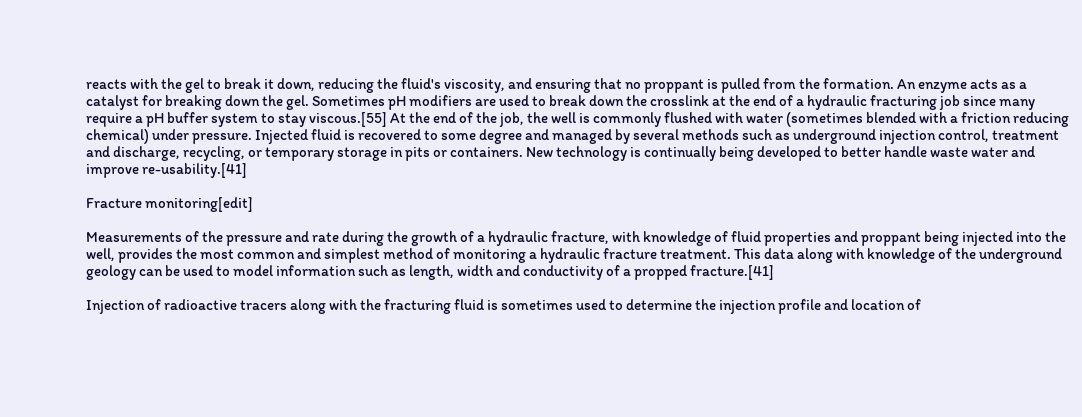reacts with the gel to break it down, reducing the fluid's viscosity, and ensuring that no proppant is pulled from the formation. An enzyme acts as a catalyst for breaking down the gel. Sometimes pH modifiers are used to break down the crosslink at the end of a hydraulic fracturing job since many require a pH buffer system to stay viscous.[55] At the end of the job, the well is commonly flushed with water (sometimes blended with a friction reducing chemical) under pressure. Injected fluid is recovered to some degree and managed by several methods such as underground injection control, treatment and discharge, recycling, or temporary storage in pits or containers. New technology is continually being developed to better handle waste water and improve re-usability.[41]

Fracture monitoring[edit]

Measurements of the pressure and rate during the growth of a hydraulic fracture, with knowledge of fluid properties and proppant being injected into the well, provides the most common and simplest method of monitoring a hydraulic fracture treatment. This data along with knowledge of the underground geology can be used to model information such as length, width and conductivity of a propped fracture.[41]

Injection of radioactive tracers along with the fracturing fluid is sometimes used to determine the injection profile and location of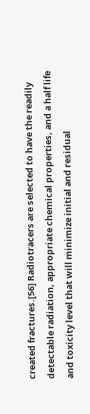created fractures.[56] Radiotracers are selected to have the readily detectable radiation, appropriate chemical properties, and a half life and toxicity level that will minimize initial and residual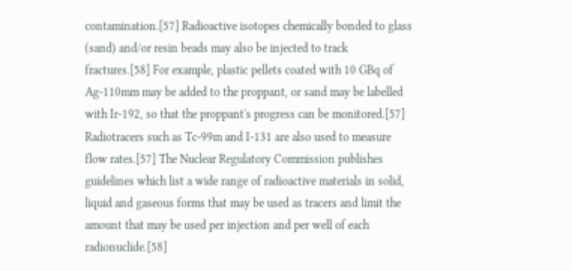contamination.[57] Radioactive isotopes chemically bonded to glass (sand) and/or resin beads may also be injected to track fractures.[58] For example, plastic pellets coated with 10 GBq of Ag-110mm may be added to the proppant, or sand may be labelled with Ir-192, so that the proppant's progress can be monitored.[57] Radiotracers such as Tc-99m and I-131 are also used to measure flow rates.[57] The Nuclear Regulatory Commission publishes guidelines which list a wide range of radioactive materials in solid, liquid and gaseous forms that may be used as tracers and limit the amount that may be used per injection and per well of each radionuclide.[58]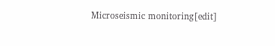Microseismic monitoring[edit]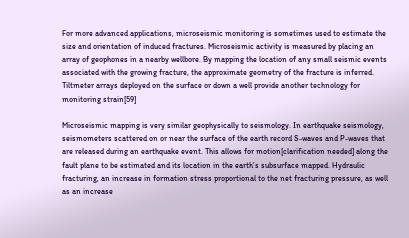For more advanced applications, microseismic monitoring is sometimes used to estimate the size and orientation of induced fractures. Microseismic activity is measured by placing an array of geophones in a nearby wellbore. By mapping the location of any small seismic events associated with the growing fracture, the approximate geometry of the fracture is inferred. Tiltmeter arrays deployed on the surface or down a well provide another technology for monitoring strain[59]

Microseismic mapping is very similar geophysically to seismology. In earthquake seismology, seismometers scattered on or near the surface of the earth record S-waves and P-waves that are released during an earthquake event. This allows for motion[clarification needed] along the fault plane to be estimated and its location in the earth’s subsurface mapped. Hydraulic fracturing, an increase in formation stress proportional to the net fracturing pressure, as well as an increase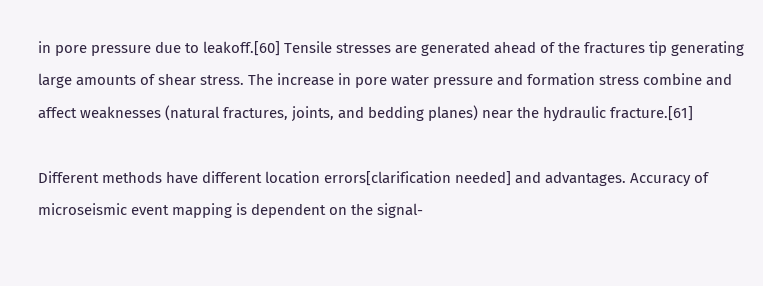in pore pressure due to leakoff.[60] Tensile stresses are generated ahead of the fractures tip generating large amounts of shear stress. The increase in pore water pressure and formation stress combine and affect weaknesses (natural fractures, joints, and bedding planes) near the hydraulic fracture.[61]

Different methods have different location errors[clarification needed] and advantages. Accuracy of microseismic event mapping is dependent on the signal-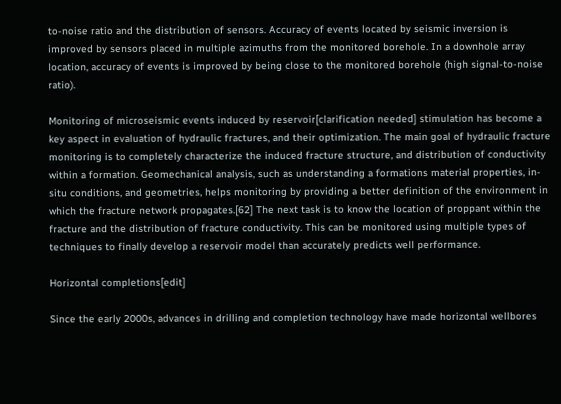to-noise ratio and the distribution of sensors. Accuracy of events located by seismic inversion is improved by sensors placed in multiple azimuths from the monitored borehole. In a downhole array location, accuracy of events is improved by being close to the monitored borehole (high signal-to-noise ratio).

Monitoring of microseismic events induced by reservoir[clarification needed] stimulation has become a key aspect in evaluation of hydraulic fractures, and their optimization. The main goal of hydraulic fracture monitoring is to completely characterize the induced fracture structure, and distribution of conductivity within a formation. Geomechanical analysis, such as understanding a formations material properties, in-situ conditions, and geometries, helps monitoring by providing a better definition of the environment in which the fracture network propagates.[62] The next task is to know the location of proppant within the fracture and the distribution of fracture conductivity. This can be monitored using multiple types of techniques to finally develop a reservoir model than accurately predicts well performance.

Horizontal completions[edit]

Since the early 2000s, advances in drilling and completion technology have made horizontal wellbores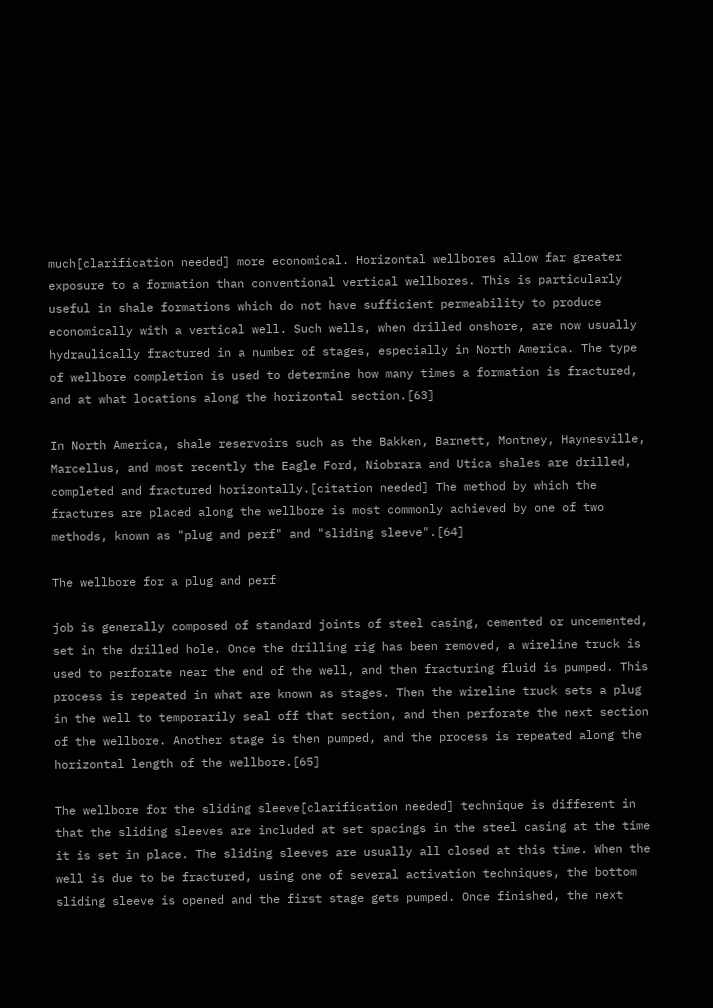much[clarification needed] more economical. Horizontal wellbores allow far greater exposure to a formation than conventional vertical wellbores. This is particularly useful in shale formations which do not have sufficient permeability to produce economically with a vertical well. Such wells, when drilled onshore, are now usually hydraulically fractured in a number of stages, especially in North America. The type of wellbore completion is used to determine how many times a formation is fractured, and at what locations along the horizontal section.[63]

In North America, shale reservoirs such as the Bakken, Barnett, Montney, Haynesville, Marcellus, and most recently the Eagle Ford, Niobrara and Utica shales are drilled, completed and fractured horizontally.[citation needed] The method by which the fractures are placed along the wellbore is most commonly achieved by one of two methods, known as "plug and perf" and "sliding sleeve".[64]

The wellbore for a plug and perf

job is generally composed of standard joints of steel casing, cemented or uncemented, set in the drilled hole. Once the drilling rig has been removed, a wireline truck is used to perforate near the end of the well, and then fracturing fluid is pumped. This process is repeated in what are known as stages. Then the wireline truck sets a plug in the well to temporarily seal off that section, and then perforate the next section of the wellbore. Another stage is then pumped, and the process is repeated along the horizontal length of the wellbore.[65]

The wellbore for the sliding sleeve[clarification needed] technique is different in that the sliding sleeves are included at set spacings in the steel casing at the time it is set in place. The sliding sleeves are usually all closed at this time. When the well is due to be fractured, using one of several activation techniques, the bottom sliding sleeve is opened and the first stage gets pumped. Once finished, the next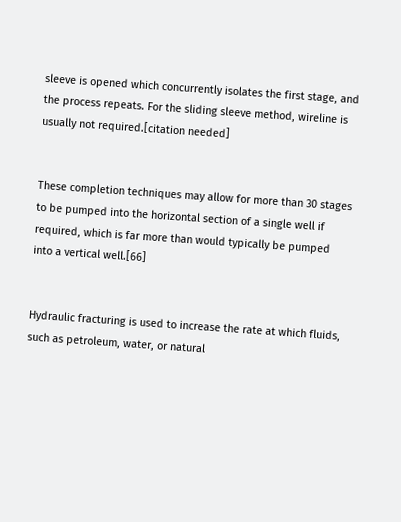sleeve is opened which concurrently isolates the first stage, and the process repeats. For the sliding sleeve method, wireline is usually not required.[citation needed]


These completion techniques may allow for more than 30 stages to be pumped into the horizontal section of a single well if required, which is far more than would typically be pumped into a vertical well.[66]


Hydraulic fracturing is used to increase the rate at which fluids, such as petroleum, water, or natural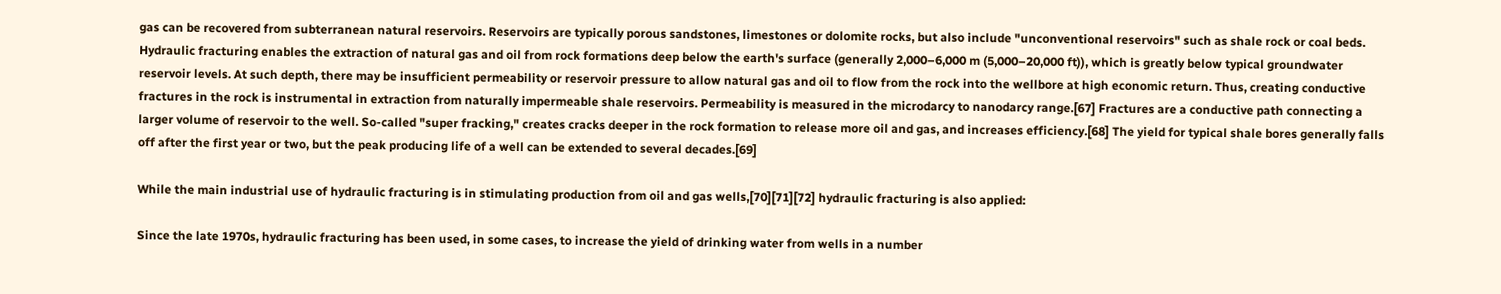gas can be recovered from subterranean natural reservoirs. Reservoirs are typically porous sandstones, limestones or dolomite rocks, but also include "unconventional reservoirs" such as shale rock or coal beds. Hydraulic fracturing enables the extraction of natural gas and oil from rock formations deep below the earth's surface (generally 2,000–6,000 m (5,000–20,000 ft)), which is greatly below typical groundwater reservoir levels. At such depth, there may be insufficient permeability or reservoir pressure to allow natural gas and oil to flow from the rock into the wellbore at high economic return. Thus, creating conductive fractures in the rock is instrumental in extraction from naturally impermeable shale reservoirs. Permeability is measured in the microdarcy to nanodarcy range.[67] Fractures are a conductive path connecting a larger volume of reservoir to the well. So-called "super fracking," creates cracks deeper in the rock formation to release more oil and gas, and increases efficiency.[68] The yield for typical shale bores generally falls off after the first year or two, but the peak producing life of a well can be extended to several decades.[69]

While the main industrial use of hydraulic fracturing is in stimulating production from oil and gas wells,[70][71][72] hydraulic fracturing is also applied:

Since the late 1970s, hydraulic fracturing has been used, in some cases, to increase the yield of drinking water from wells in a number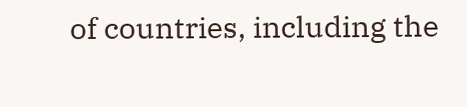of countries, including the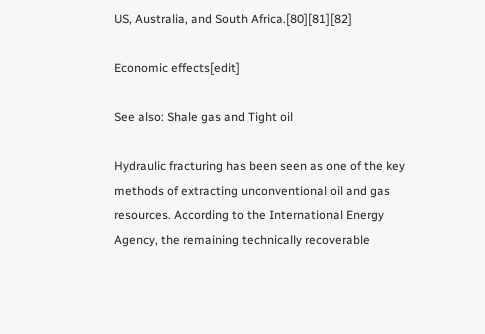US, Australia, and South Africa.[80][81][82]

Economic effects[edit]

See also: Shale gas and Tight oil

Hydraulic fracturing has been seen as one of the key methods of extracting unconventional oil and gas resources. According to the International Energy Agency, the remaining technically recoverable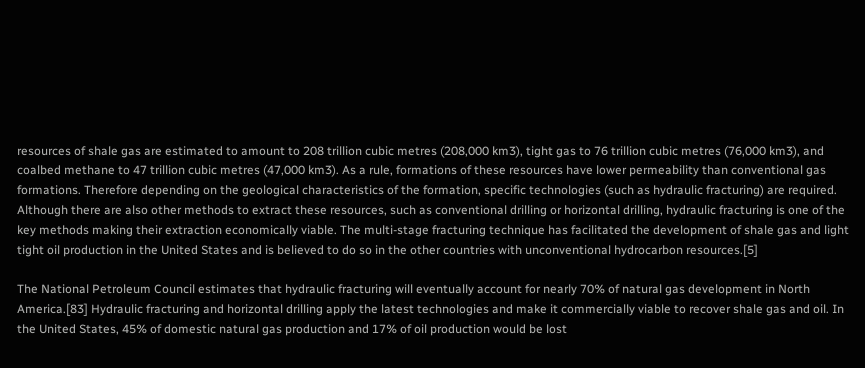resources of shale gas are estimated to amount to 208 trillion cubic metres (208,000 km3), tight gas to 76 trillion cubic metres (76,000 km3), and coalbed methane to 47 trillion cubic metres (47,000 km3). As a rule, formations of these resources have lower permeability than conventional gas formations. Therefore depending on the geological characteristics of the formation, specific technologies (such as hydraulic fracturing) are required. Although there are also other methods to extract these resources, such as conventional drilling or horizontal drilling, hydraulic fracturing is one of the key methods making their extraction economically viable. The multi-stage fracturing technique has facilitated the development of shale gas and light tight oil production in the United States and is believed to do so in the other countries with unconventional hydrocarbon resources.[5]

The National Petroleum Council estimates that hydraulic fracturing will eventually account for nearly 70% of natural gas development in North America.[83] Hydraulic fracturing and horizontal drilling apply the latest technologies and make it commercially viable to recover shale gas and oil. In the United States, 45% of domestic natural gas production and 17% of oil production would be lost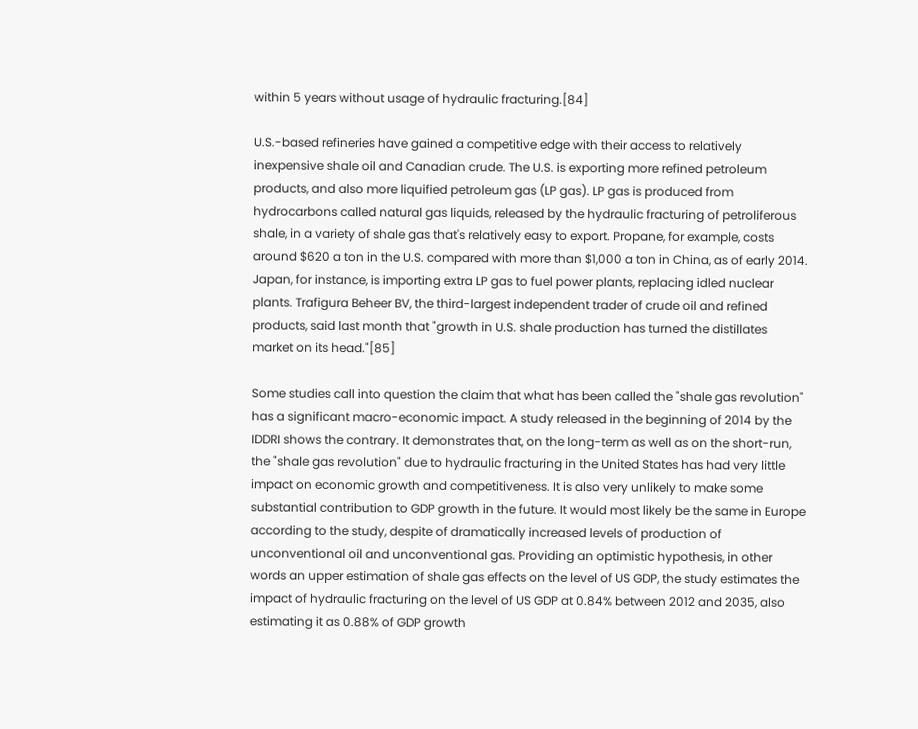within 5 years without usage of hydraulic fracturing.[84]

U.S.-based refineries have gained a competitive edge with their access to relatively inexpensive shale oil and Canadian crude. The U.S. is exporting more refined petroleum products, and also more liquified petroleum gas (LP gas). LP gas is produced from hydrocarbons called natural gas liquids, released by the hydraulic fracturing of petroliferous shale, in a variety of shale gas that's relatively easy to export. Propane, for example, costs around $620 a ton in the U.S. compared with more than $1,000 a ton in China, as of early 2014. Japan, for instance, is importing extra LP gas to fuel power plants, replacing idled nuclear plants. Trafigura Beheer BV, the third-largest independent trader of crude oil and refined products, said last month that "growth in U.S. shale production has turned the distillates market on its head."[85]

Some studies call into question the claim that what has been called the "shale gas revolution" has a significant macro-economic impact. A study released in the beginning of 2014 by the IDDRI shows the contrary. It demonstrates that, on the long-term as well as on the short-run, the "shale gas revolution" due to hydraulic fracturing in the United States has had very little impact on economic growth and competitiveness. It is also very unlikely to make some substantial contribution to GDP growth in the future. It would most likely be the same in Europe according to the study, despite of dramatically increased levels of production of unconventional oil and unconventional gas. Providing an optimistic hypothesis, in other words an upper estimation of shale gas effects on the level of US GDP, the study estimates the impact of hydraulic fracturing on the level of US GDP at 0.84% between 2012 and 2035, also estimating it as 0.88% of GDP growth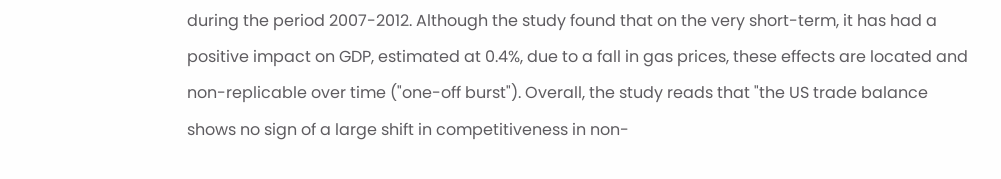during the period 2007-2012. Although the study found that on the very short-term, it has had a positive impact on GDP, estimated at 0.4%, due to a fall in gas prices, these effects are located and non-replicable over time ("one-off burst"). Overall, the study reads that "the US trade balance shows no sign of a large shift in competitiveness in non-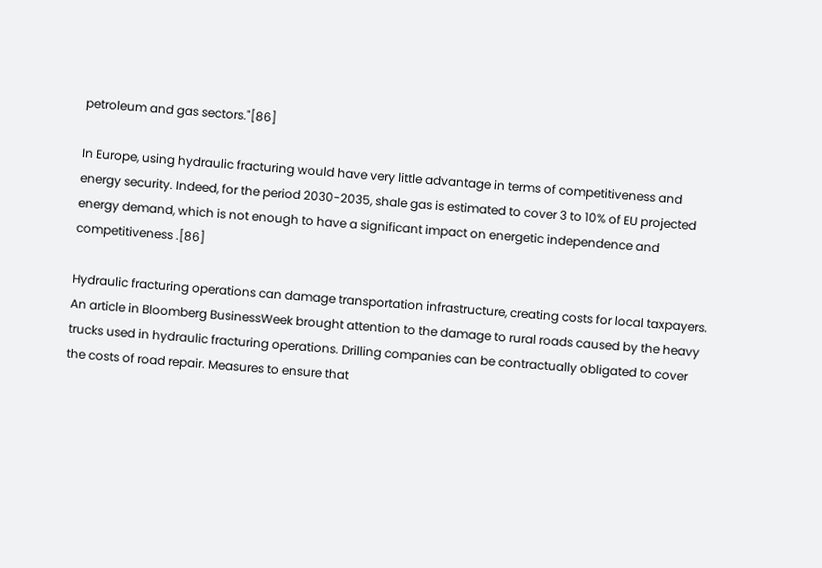petroleum and gas sectors."[86]

In Europe, using hydraulic fracturing would have very little advantage in terms of competitiveness and energy security. Indeed, for the period 2030-2035, shale gas is estimated to cover 3 to 10% of EU projected energy demand, which is not enough to have a significant impact on energetic independence and competitiveness .[86]

Hydraulic fracturing operations can damage transportation infrastructure, creating costs for local taxpayers. An article in Bloomberg BusinessWeek brought attention to the damage to rural roads caused by the heavy trucks used in hydraulic fracturing operations. Drilling companies can be contractually obligated to cover the costs of road repair. Measures to ensure that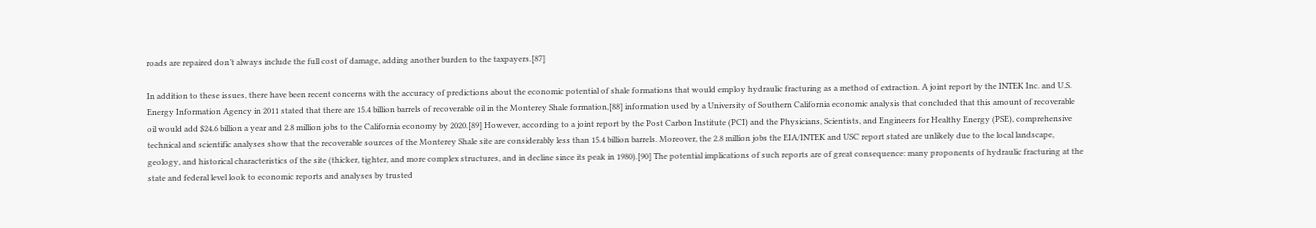roads are repaired don’t always include the full cost of damage, adding another burden to the taxpayers.[87]

In addition to these issues, there have been recent concerns with the accuracy of predictions about the economic potential of shale formations that would employ hydraulic fracturing as a method of extraction. A joint report by the INTEK Inc. and U.S. Energy Information Agency in 2011 stated that there are 15.4 billion barrels of recoverable oil in the Monterey Shale formation,[88] information used by a University of Southern California economic analysis that concluded that this amount of recoverable oil would add $24.6 billion a year and 2.8 million jobs to the California economy by 2020.[89] However, according to a joint report by the Post Carbon Institute (PCI) and the Physicians, Scientists, and Engineers for Healthy Energy (PSE), comprehensive technical and scientific analyses show that the recoverable sources of the Monterey Shale site are considerably less than 15.4 billion barrels. Moreover, the 2.8 million jobs the EIA/INTEK and USC report stated are unlikely due to the local landscape, geology, and historical characteristics of the site (thicker, tighter, and more complex structures, and in decline since its peak in 1980).[90] The potential implications of such reports are of great consequence: many proponents of hydraulic fracturing at the state and federal level look to economic reports and analyses by trusted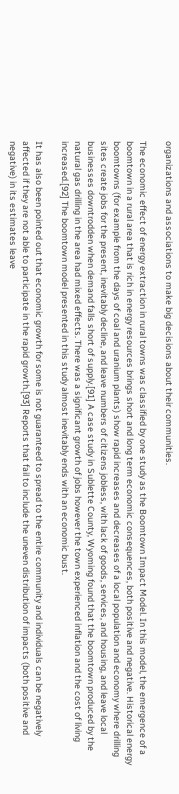organizations and associations to make big decisions about their communities.

The economic effect of energy extraction in rural towns was classified by one study as the Boomtown Impact Model. In this model, the emergence of a boomtown in a rural area that is rich in energy resources brings short and long term economic consequences, both positive and negative. Historical energy boomtowns (for example from the days of coal and uranium plants) show rapid increases and decreases of a local population and economy where drilling sites create jobs for the present, inevitably decline, and leave numbers of citizens jobless, with lack of goods, services, and housing, and leave local businesses downtrodden when demand falls short of supply.[91] A case study in Sublette County, Wyoming found that the boomtown produced by the natural gas drilling in the area had mixed effects. There was a significant growth of jobs however the town experienced inflation and the cost of living increased.[92] The boomtown model presented in this study almost inevitably ends with an economic bust.

It has also been pointed out that economic growth for some is not guaranteed to spread to the entire community and individuals can be negatively affected if they are not able to participate in the rapid growth.[93] Reports that fail to include the uneven distribution of impacts (both positive and negative) in its estimates leave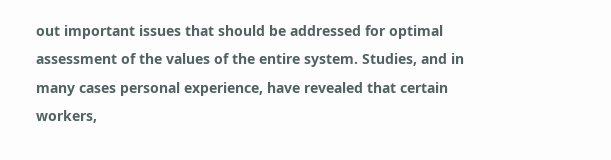out important issues that should be addressed for optimal assessment of the values of the entire system. Studies, and in many cases personal experience, have revealed that certain workers,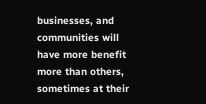businesses, and communities will have more benefit more than others, sometimes at their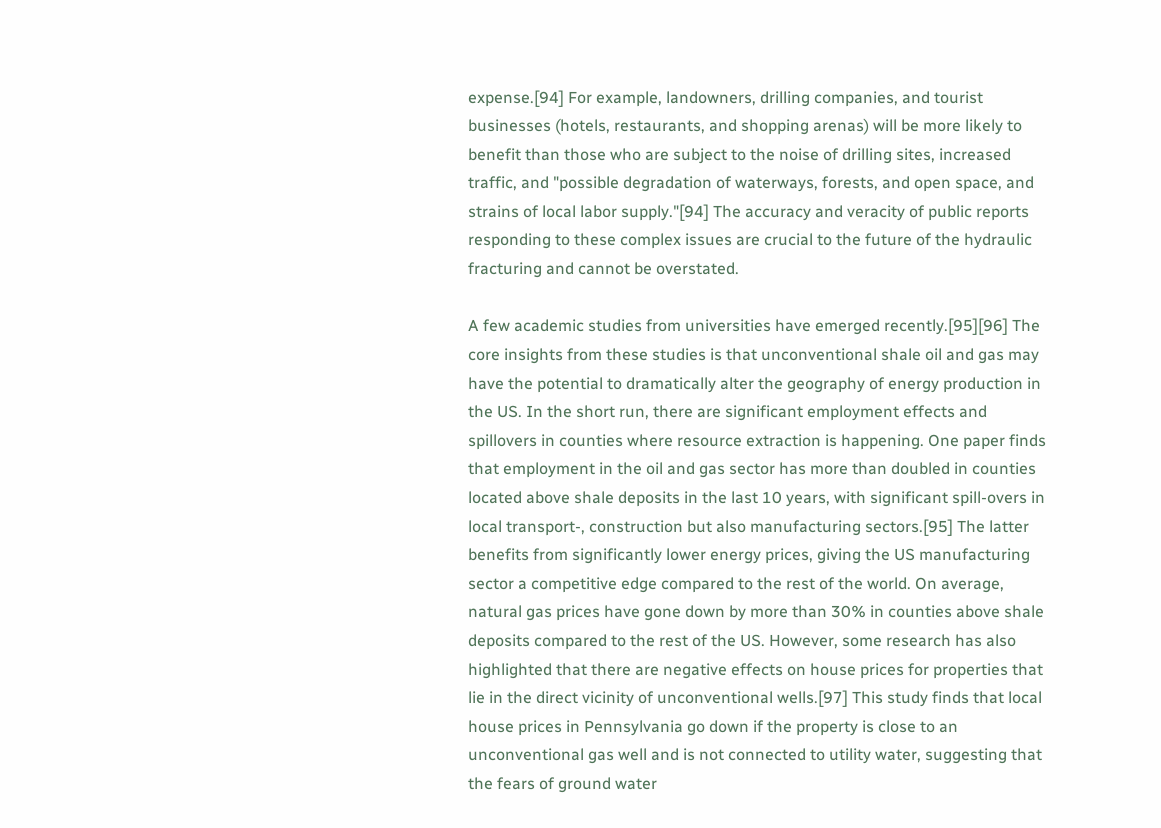expense.[94] For example, landowners, drilling companies, and tourist businesses (hotels, restaurants, and shopping arenas) will be more likely to benefit than those who are subject to the noise of drilling sites, increased traffic, and "possible degradation of waterways, forests, and open space, and strains of local labor supply."[94] The accuracy and veracity of public reports responding to these complex issues are crucial to the future of the hydraulic fracturing and cannot be overstated.

A few academic studies from universities have emerged recently.[95][96] The core insights from these studies is that unconventional shale oil and gas may have the potential to dramatically alter the geography of energy production in the US. In the short run, there are significant employment effects and spillovers in counties where resource extraction is happening. One paper finds that employment in the oil and gas sector has more than doubled in counties located above shale deposits in the last 10 years, with significant spill-overs in local transport-, construction but also manufacturing sectors.[95] The latter benefits from significantly lower energy prices, giving the US manufacturing sector a competitive edge compared to the rest of the world. On average, natural gas prices have gone down by more than 30% in counties above shale deposits compared to the rest of the US. However, some research has also highlighted that there are negative effects on house prices for properties that lie in the direct vicinity of unconventional wells.[97] This study finds that local house prices in Pennsylvania go down if the property is close to an unconventional gas well and is not connected to utility water, suggesting that the fears of ground water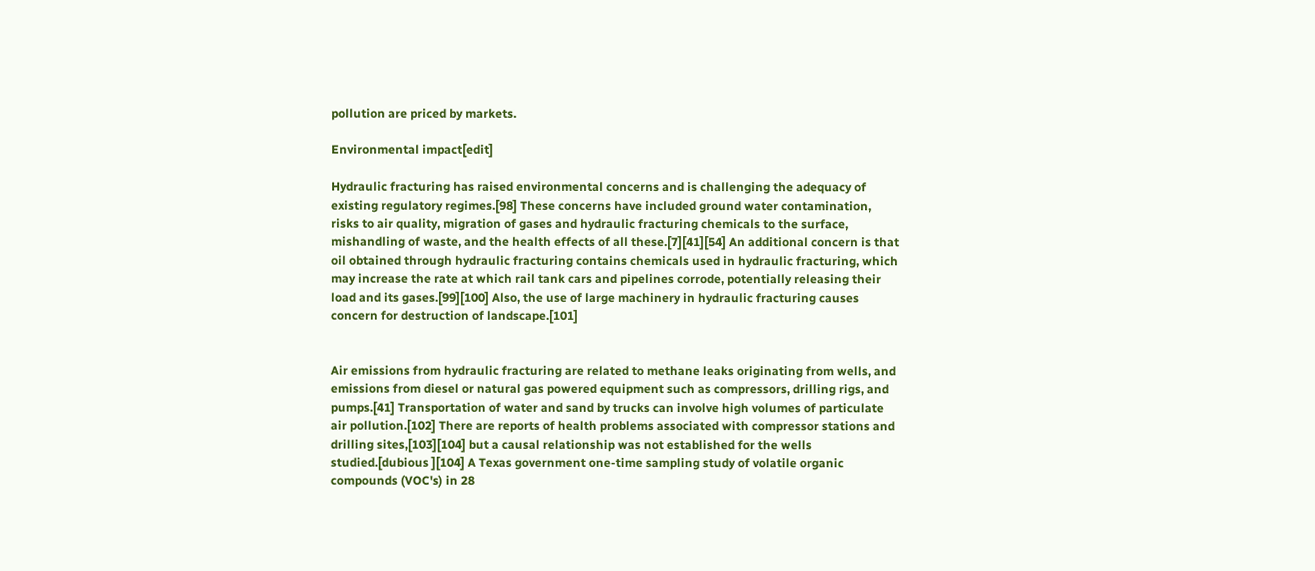pollution are priced by markets.

Environmental impact[edit]

Hydraulic fracturing has raised environmental concerns and is challenging the adequacy of existing regulatory regimes.[98] These concerns have included ground water contamination, risks to air quality, migration of gases and hydraulic fracturing chemicals to the surface, mishandling of waste, and the health effects of all these.[7][41][54] An additional concern is that oil obtained through hydraulic fracturing contains chemicals used in hydraulic fracturing, which may increase the rate at which rail tank cars and pipelines corrode, potentially releasing their load and its gases.[99][100] Also, the use of large machinery in hydraulic fracturing causes concern for destruction of landscape.[101]


Air emissions from hydraulic fracturing are related to methane leaks originating from wells, and emissions from diesel or natural gas powered equipment such as compressors, drilling rigs, and pumps.[41] Transportation of water and sand by trucks can involve high volumes of particulate air pollution.[102] There are reports of health problems associated with compressor stations and drilling sites,[103][104] but a causal relationship was not established for the wells studied.[dubious ][104] A Texas government one-time sampling study of volatile organic compounds (VOC's) in 28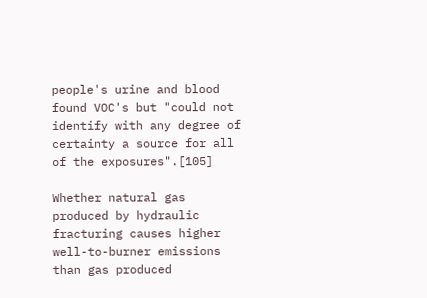people's urine and blood found VOC's but "could not identify with any degree of certainty a source for all of the exposures".[105]

Whether natural gas produced by hydraulic fracturing causes higher well-to-burner emissions than gas produced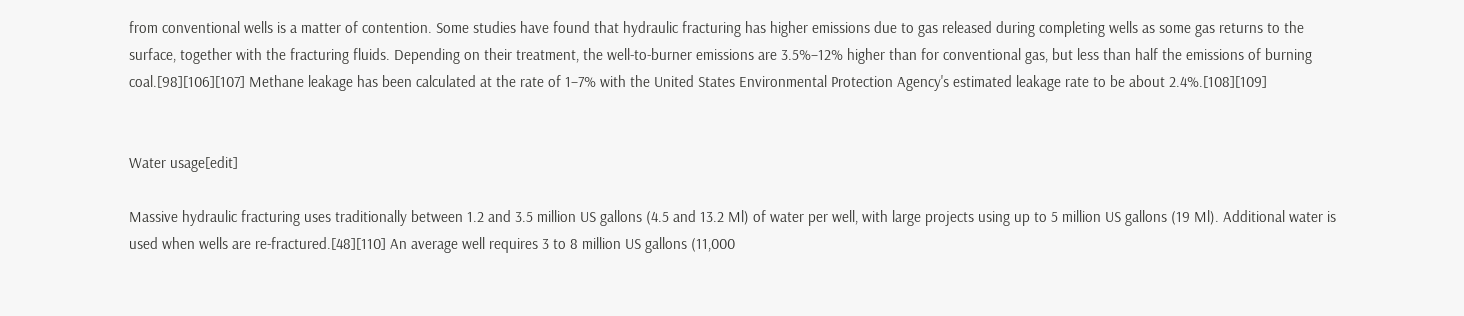from conventional wells is a matter of contention. Some studies have found that hydraulic fracturing has higher emissions due to gas released during completing wells as some gas returns to the surface, together with the fracturing fluids. Depending on their treatment, the well-to-burner emissions are 3.5%–12% higher than for conventional gas, but less than half the emissions of burning coal.[98][106][107] Methane leakage has been calculated at the rate of 1–7% with the United States Environmental Protection Agency's estimated leakage rate to be about 2.4%.[108][109]


Water usage[edit]

Massive hydraulic fracturing uses traditionally between 1.2 and 3.5 million US gallons (4.5 and 13.2 Ml) of water per well, with large projects using up to 5 million US gallons (19 Ml). Additional water is used when wells are re-fractured.[48][110] An average well requires 3 to 8 million US gallons (11,000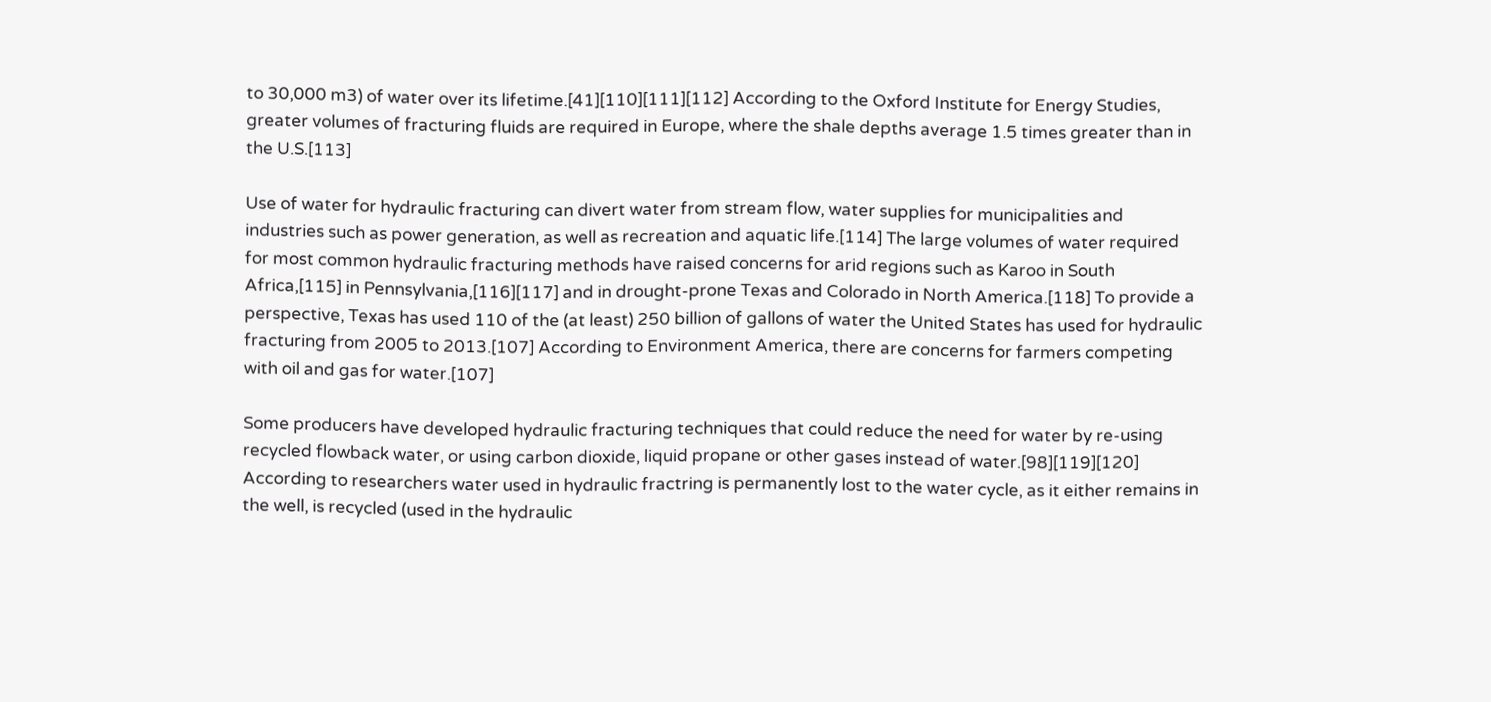to 30,000 m3) of water over its lifetime.[41][110][111][112] According to the Oxford Institute for Energy Studies, greater volumes of fracturing fluids are required in Europe, where the shale depths average 1.5 times greater than in the U.S.[113]

Use of water for hydraulic fracturing can divert water from stream flow, water supplies for municipalities and industries such as power generation, as well as recreation and aquatic life.[114] The large volumes of water required for most common hydraulic fracturing methods have raised concerns for arid regions such as Karoo in South Africa,[115] in Pennsylvania,[116][117] and in drought-prone Texas and Colorado in North America.[118] To provide a perspective, Texas has used 110 of the (at least) 250 billion of gallons of water the United States has used for hydraulic fracturing from 2005 to 2013.[107] According to Environment America, there are concerns for farmers competing with oil and gas for water.[107]

Some producers have developed hydraulic fracturing techniques that could reduce the need for water by re-using recycled flowback water, or using carbon dioxide, liquid propane or other gases instead of water.[98][119][120] According to researchers water used in hydraulic fractring is permanently lost to the water cycle, as it either remains in the well, is recycled (used in the hydraulic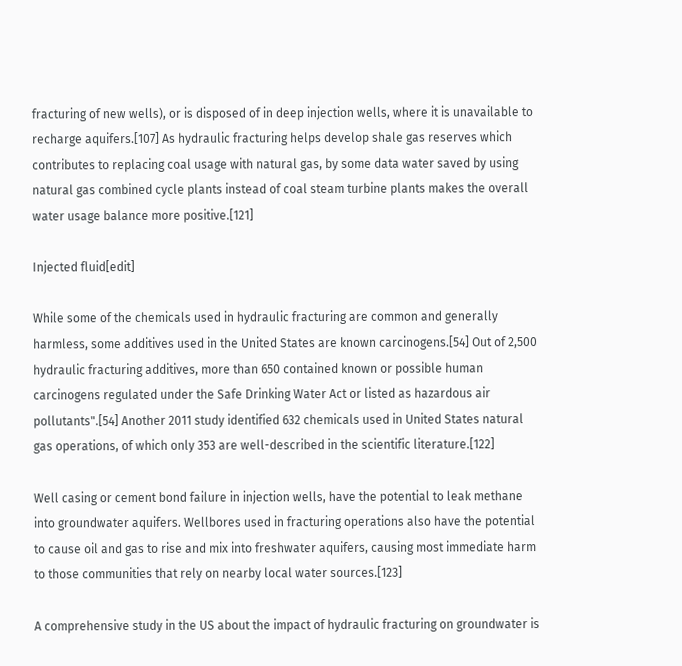fracturing of new wells), or is disposed of in deep injection wells, where it is unavailable to recharge aquifers.[107] As hydraulic fracturing helps develop shale gas reserves which contributes to replacing coal usage with natural gas, by some data water saved by using natural gas combined cycle plants instead of coal steam turbine plants makes the overall water usage balance more positive.[121]

Injected fluid[edit]

While some of the chemicals used in hydraulic fracturing are common and generally harmless, some additives used in the United States are known carcinogens.[54] Out of 2,500 hydraulic fracturing additives, more than 650 contained known or possible human carcinogens regulated under the Safe Drinking Water Act or listed as hazardous air pollutants".[54] Another 2011 study identified 632 chemicals used in United States natural gas operations, of which only 353 are well-described in the scientific literature.[122]

Well casing or cement bond failure in injection wells, have the potential to leak methane into groundwater aquifers. Wellbores used in fracturing operations also have the potential to cause oil and gas to rise and mix into freshwater aquifers, causing most immediate harm to those communities that rely on nearby local water sources.[123]

A comprehensive study in the US about the impact of hydraulic fracturing on groundwater is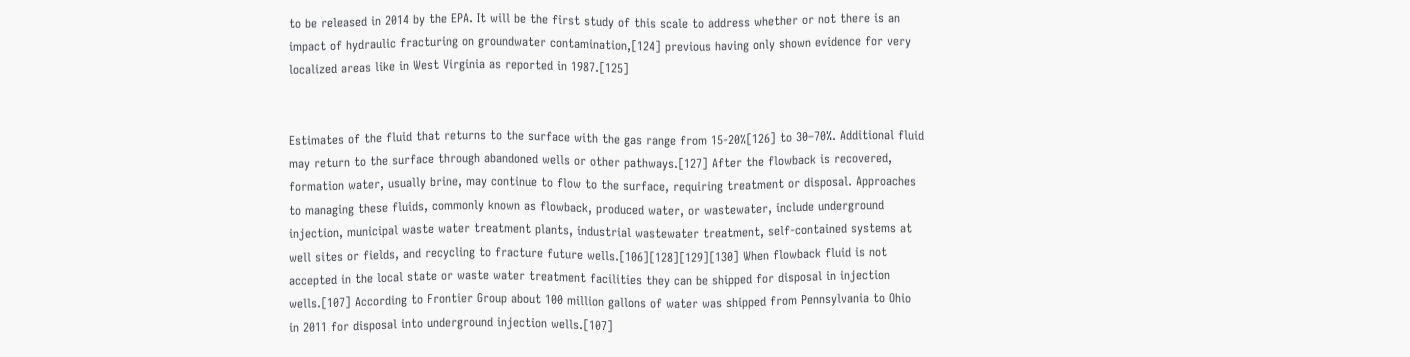to be released in 2014 by the EPA. It will be the first study of this scale to address whether or not there is an impact of hydraulic fracturing on groundwater contamination,[124] previous having only shown evidence for very localized areas like in West Virginia as reported in 1987.[125]


Estimates of the fluid that returns to the surface with the gas range from 15-20%[126] to 30–70%. Additional fluid may return to the surface through abandoned wells or other pathways.[127] After the flowback is recovered, formation water, usually brine, may continue to flow to the surface, requiring treatment or disposal. Approaches to managing these fluids, commonly known as flowback, produced water, or wastewater, include underground injection, municipal waste water treatment plants, industrial wastewater treatment, self-contained systems at well sites or fields, and recycling to fracture future wells.[106][128][129][130] When flowback fluid is not accepted in the local state or waste water treatment facilities they can be shipped for disposal in injection wells.[107] According to Frontier Group about 100 million gallons of water was shipped from Pennsylvania to Ohio in 2011 for disposal into underground injection wells.[107]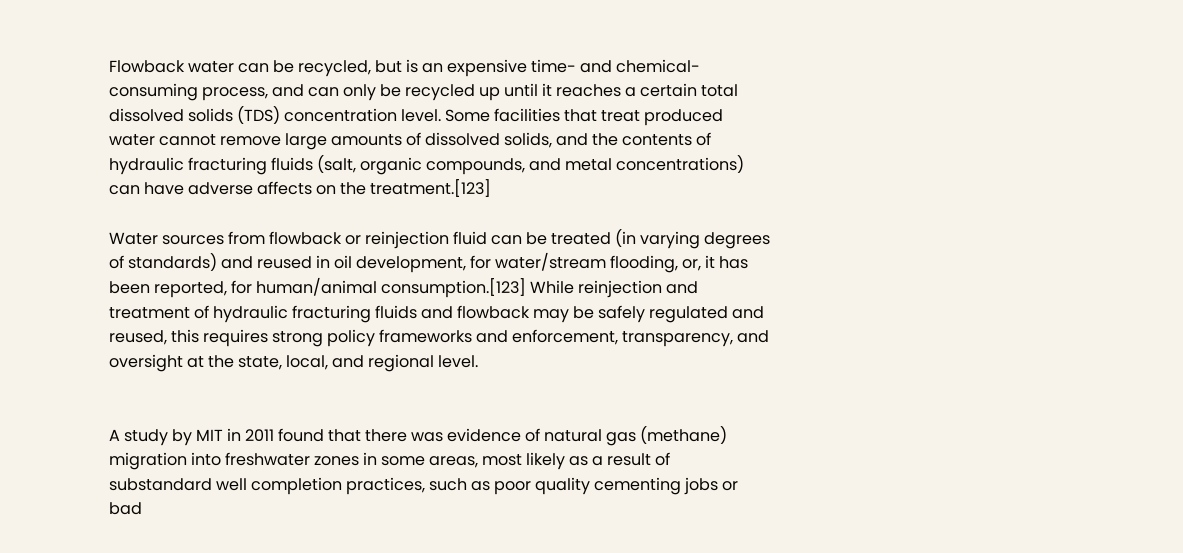Flowback water can be recycled, but is an expensive time- and chemical-consuming process, and can only be recycled up until it reaches a certain total dissolved solids (TDS) concentration level. Some facilities that treat produced water cannot remove large amounts of dissolved solids, and the contents of hydraulic fracturing fluids (salt, organic compounds, and metal concentrations) can have adverse affects on the treatment.[123]

Water sources from flowback or reinjection fluid can be treated (in varying degrees of standards) and reused in oil development, for water/stream flooding, or, it has been reported, for human/animal consumption.[123] While reinjection and treatment of hydraulic fracturing fluids and flowback may be safely regulated and reused, this requires strong policy frameworks and enforcement, transparency, and oversight at the state, local, and regional level.


A study by MIT in 2011 found that there was evidence of natural gas (methane) migration into freshwater zones in some areas, most likely as a result of substandard well completion practices, such as poor quality cementing jobs or bad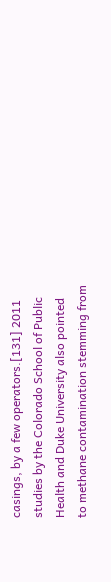casings, by a few operators.[131] 2011 studies by the Colorado School of Public Health and Duke University also pointed to methane contamination stemming from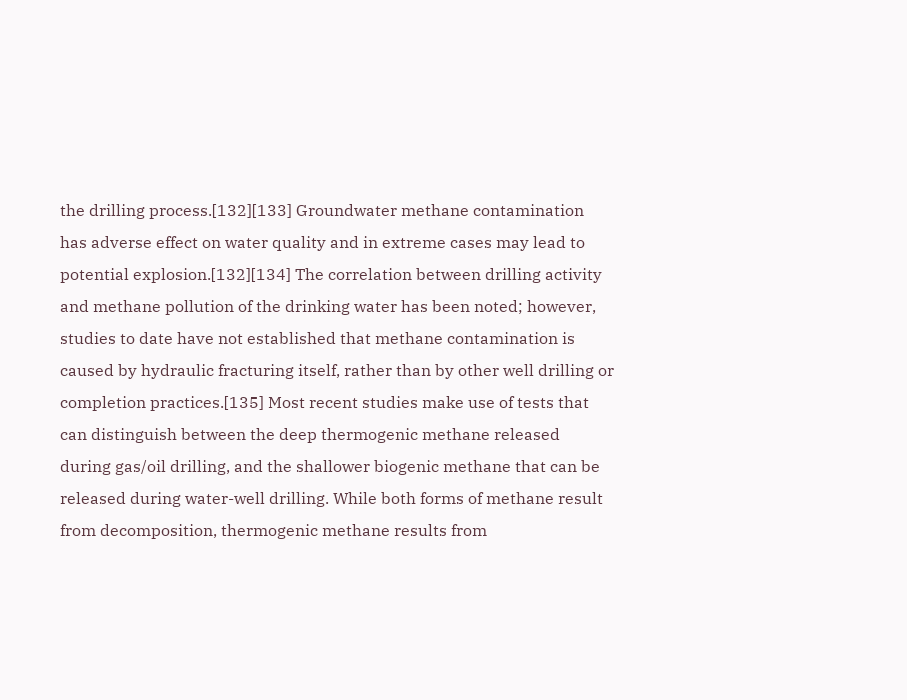the drilling process.[132][133] Groundwater methane contamination has adverse effect on water quality and in extreme cases may lead to potential explosion.[132][134] The correlation between drilling activity and methane pollution of the drinking water has been noted; however, studies to date have not established that methane contamination is caused by hydraulic fracturing itself, rather than by other well drilling or completion practices.[135] Most recent studies make use of tests that can distinguish between the deep thermogenic methane released during gas/oil drilling, and the shallower biogenic methane that can be released during water-well drilling. While both forms of methane result from decomposition, thermogenic methane results from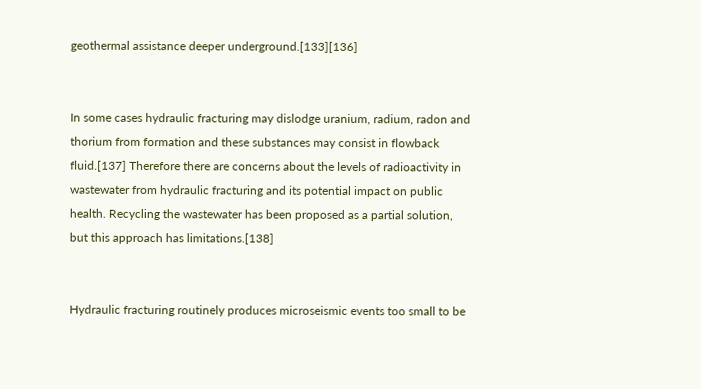geothermal assistance deeper underground.[133][136]


In some cases hydraulic fracturing may dislodge uranium, radium, radon and thorium from formation and these substances may consist in flowback fluid.[137] Therefore there are concerns about the levels of radioactivity in wastewater from hydraulic fracturing and its potential impact on public health. Recycling the wastewater has been proposed as a partial solution, but this approach has limitations.[138]


Hydraulic fracturing routinely produces microseismic events too small to be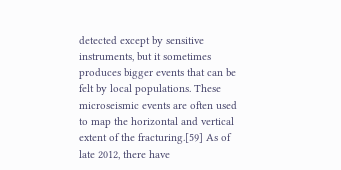detected except by sensitive instruments, but it sometimes produces bigger events that can be felt by local populations. These microseismic events are often used to map the horizontal and vertical extent of the fracturing.[59] As of late 2012, there have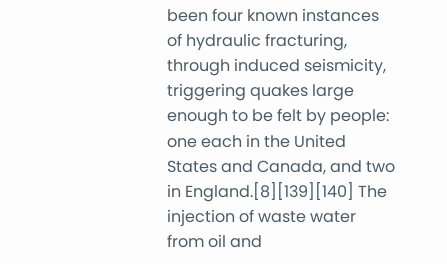been four known instances of hydraulic fracturing, through induced seismicity, triggering quakes large enough to be felt by people: one each in the United States and Canada, and two in England.[8][139][140] The injection of waste water from oil and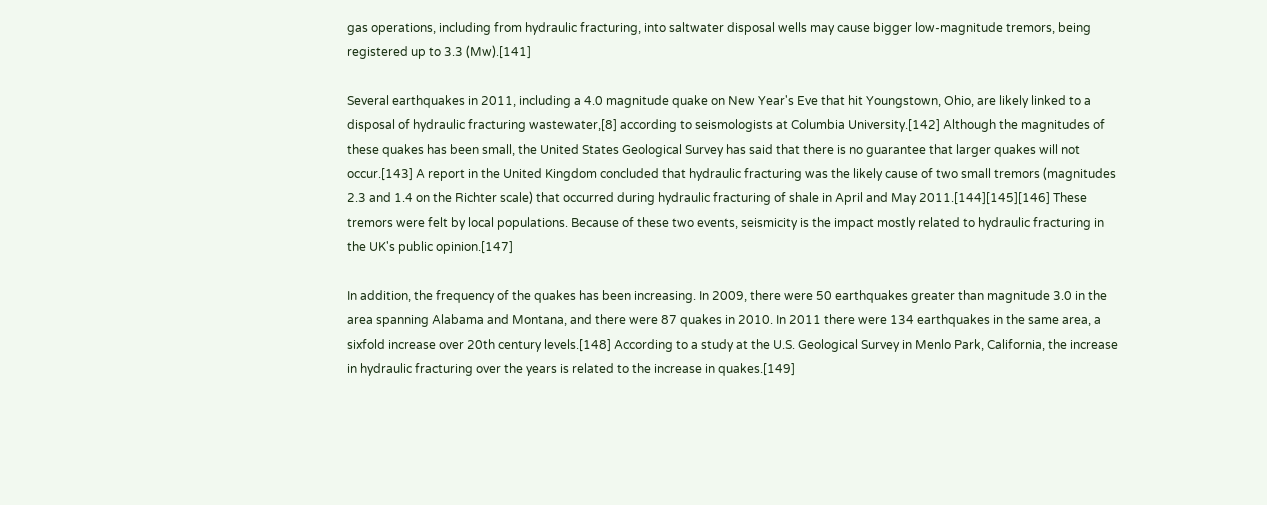gas operations, including from hydraulic fracturing, into saltwater disposal wells may cause bigger low-magnitude tremors, being registered up to 3.3 (Mw).[141]

Several earthquakes in 2011, including a 4.0 magnitude quake on New Year's Eve that hit Youngstown, Ohio, are likely linked to a disposal of hydraulic fracturing wastewater,[8] according to seismologists at Columbia University.[142] Although the magnitudes of these quakes has been small, the United States Geological Survey has said that there is no guarantee that larger quakes will not occur.[143] A report in the United Kingdom concluded that hydraulic fracturing was the likely cause of two small tremors (magnitudes 2.3 and 1.4 on the Richter scale) that occurred during hydraulic fracturing of shale in April and May 2011.[144][145][146] These tremors were felt by local populations. Because of these two events, seismicity is the impact mostly related to hydraulic fracturing in the UK's public opinion.[147]

In addition, the frequency of the quakes has been increasing. In 2009, there were 50 earthquakes greater than magnitude 3.0 in the area spanning Alabama and Montana, and there were 87 quakes in 2010. In 2011 there were 134 earthquakes in the same area, a sixfold increase over 20th century levels.[148] According to a study at the U.S. Geological Survey in Menlo Park, California, the increase in hydraulic fracturing over the years is related to the increase in quakes.[149]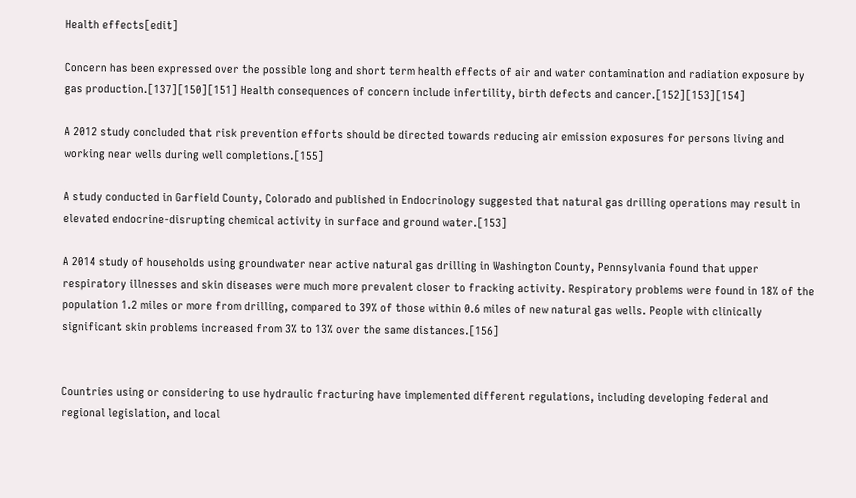Health effects[edit]

Concern has been expressed over the possible long and short term health effects of air and water contamination and radiation exposure by gas production.[137][150][151] Health consequences of concern include infertility, birth defects and cancer.[152][153][154]

A 2012 study concluded that risk prevention efforts should be directed towards reducing air emission exposures for persons living and working near wells during well completions.[155]

A study conducted in Garfield County, Colorado and published in Endocrinology suggested that natural gas drilling operations may result in elevated endocrine-disrupting chemical activity in surface and ground water.[153]

A 2014 study of households using groundwater near active natural gas drilling in Washington County, Pennsylvania found that upper respiratory illnesses and skin diseases were much more prevalent closer to fracking activity. Respiratory problems were found in 18% of the population 1.2 miles or more from drilling, compared to 39% of those within 0.6 miles of new natural gas wells. People with clinically significant skin problems increased from 3% to 13% over the same distances.[156]


Countries using or considering to use hydraulic fracturing have implemented different regulations, including developing federal and regional legislation, and local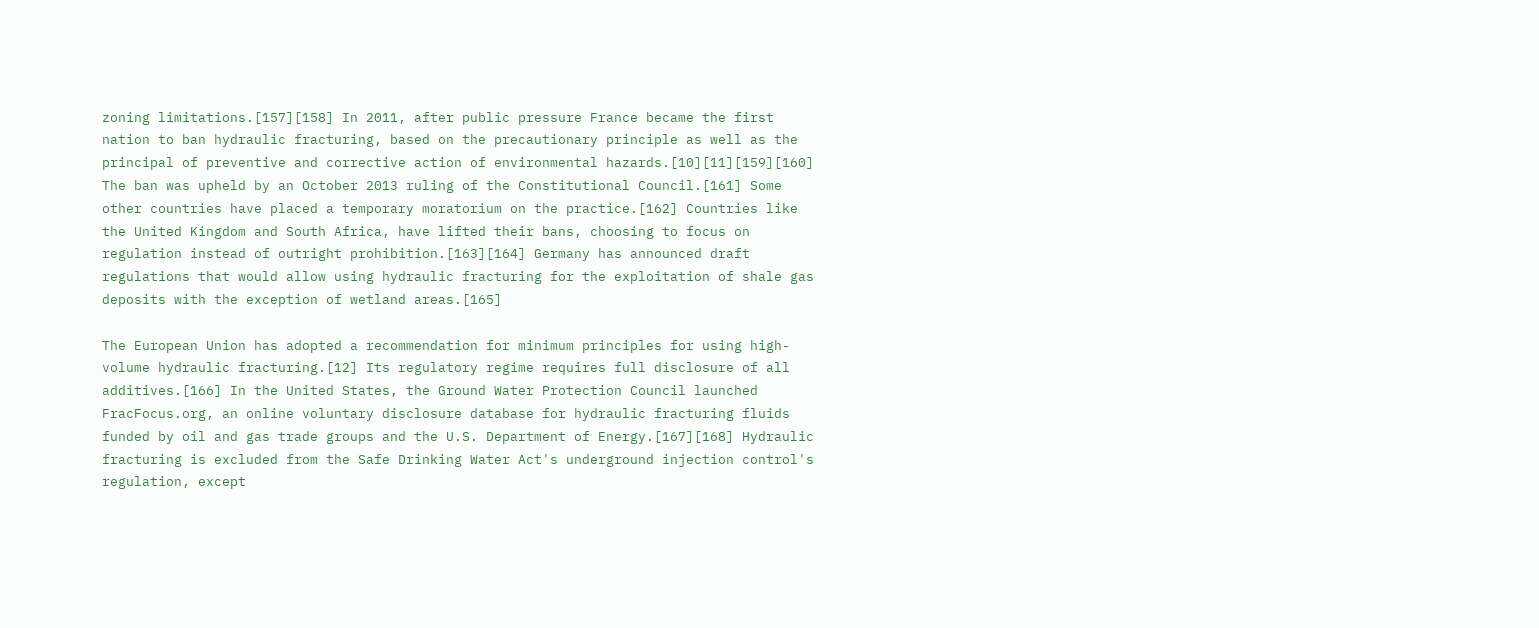zoning limitations.[157][158] In 2011, after public pressure France became the first nation to ban hydraulic fracturing, based on the precautionary principle as well as the principal of preventive and corrective action of environmental hazards.[10][11][159][160] The ban was upheld by an October 2013 ruling of the Constitutional Council.[161] Some other countries have placed a temporary moratorium on the practice.[162] Countries like the United Kingdom and South Africa, have lifted their bans, choosing to focus on regulation instead of outright prohibition.[163][164] Germany has announced draft regulations that would allow using hydraulic fracturing for the exploitation of shale gas deposits with the exception of wetland areas.[165]

The European Union has adopted a recommendation for minimum principles for using high-volume hydraulic fracturing.[12] Its regulatory regime requires full disclosure of all additives.[166] In the United States, the Ground Water Protection Council launched FracFocus.org, an online voluntary disclosure database for hydraulic fracturing fluids funded by oil and gas trade groups and the U.S. Department of Energy.[167][168] Hydraulic fracturing is excluded from the Safe Drinking Water Act's underground injection control's regulation, except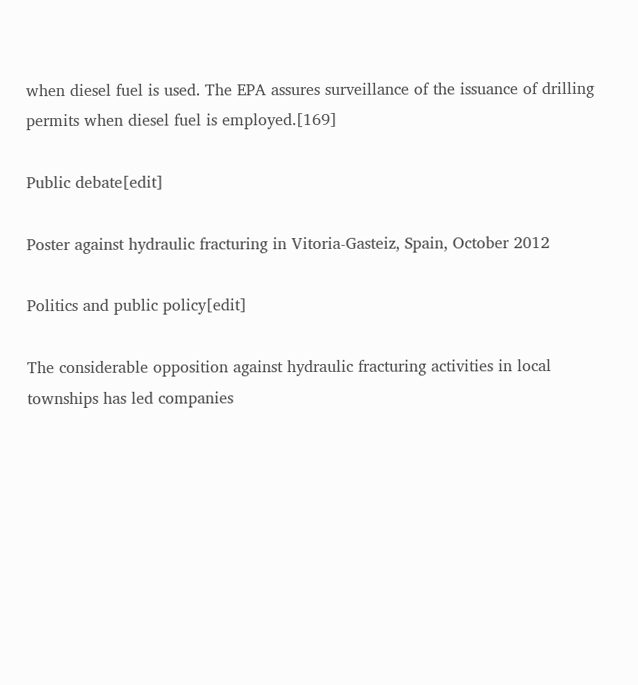when diesel fuel is used. The EPA assures surveillance of the issuance of drilling permits when diesel fuel is employed.[169]

Public debate[edit]

Poster against hydraulic fracturing in Vitoria-Gasteiz, Spain, October 2012

Politics and public policy[edit]

The considerable opposition against hydraulic fracturing activities in local townships has led companies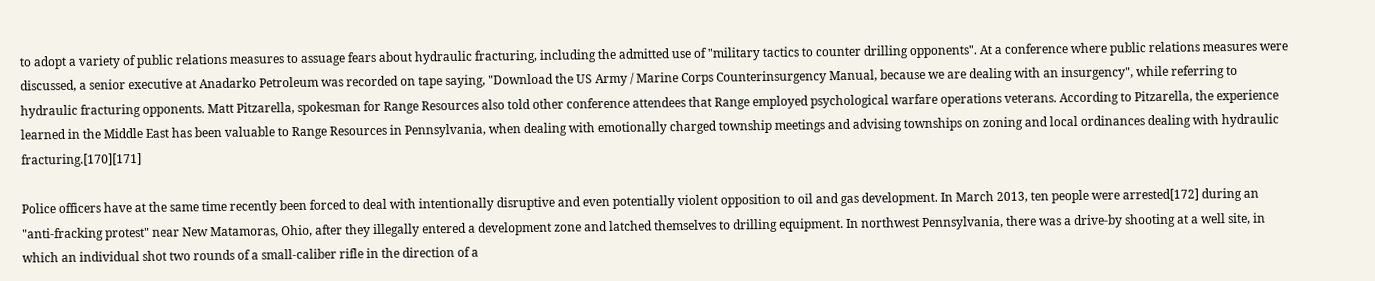to adopt a variety of public relations measures to assuage fears about hydraulic fracturing, including the admitted use of "military tactics to counter drilling opponents". At a conference where public relations measures were discussed, a senior executive at Anadarko Petroleum was recorded on tape saying, "Download the US Army / Marine Corps Counterinsurgency Manual, because we are dealing with an insurgency", while referring to hydraulic fracturing opponents. Matt Pitzarella, spokesman for Range Resources also told other conference attendees that Range employed psychological warfare operations veterans. According to Pitzarella, the experience learned in the Middle East has been valuable to Range Resources in Pennsylvania, when dealing with emotionally charged township meetings and advising townships on zoning and local ordinances dealing with hydraulic fracturing.[170][171]

Police officers have at the same time recently been forced to deal with intentionally disruptive and even potentially violent opposition to oil and gas development. In March 2013, ten people were arrested[172] during an "anti-fracking protest" near New Matamoras, Ohio, after they illegally entered a development zone and latched themselves to drilling equipment. In northwest Pennsylvania, there was a drive-by shooting at a well site, in which an individual shot two rounds of a small-caliber rifle in the direction of a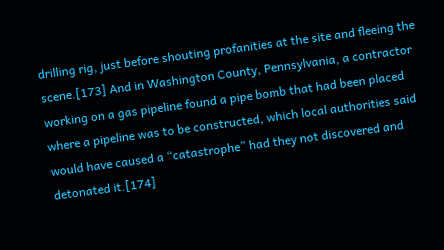drilling rig, just before shouting profanities at the site and fleeing the scene.[173] And in Washington County, Pennsylvania, a contractor working on a gas pipeline found a pipe bomb that had been placed where a pipeline was to be constructed, which local authorities said would have caused a “catastrophe” had they not discovered and detonated it.[174]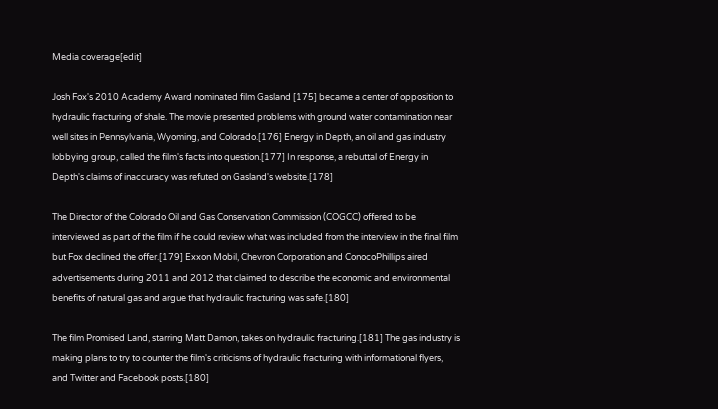Media coverage[edit]

Josh Fox's 2010 Academy Award nominated film Gasland [175] became a center of opposition to hydraulic fracturing of shale. The movie presented problems with ground water contamination near well sites in Pennsylvania, Wyoming, and Colorado.[176] Energy in Depth, an oil and gas industry lobbying group, called the film's facts into question.[177] In response, a rebuttal of Energy in Depth's claims of inaccuracy was refuted on Gasland's website.[178]

The Director of the Colorado Oil and Gas Conservation Commission (COGCC) offered to be interviewed as part of the film if he could review what was included from the interview in the final film but Fox declined the offer.[179] Exxon Mobil, Chevron Corporation and ConocoPhillips aired advertisements during 2011 and 2012 that claimed to describe the economic and environmental benefits of natural gas and argue that hydraulic fracturing was safe.[180]

The film Promised Land, starring Matt Damon, takes on hydraulic fracturing.[181] The gas industry is making plans to try to counter the film's criticisms of hydraulic fracturing with informational flyers, and Twitter and Facebook posts.[180]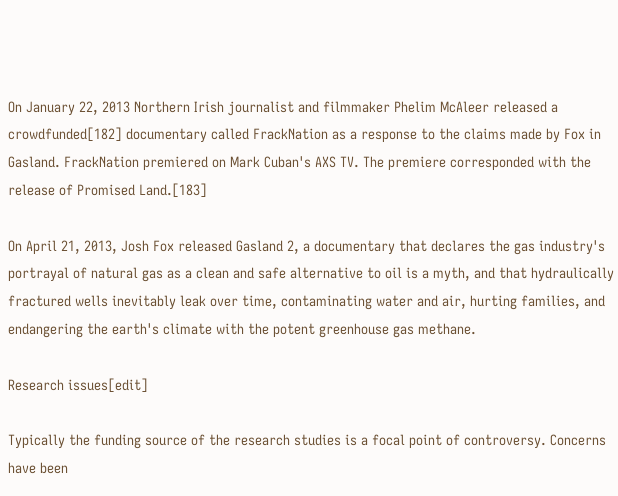On January 22, 2013 Northern Irish journalist and filmmaker Phelim McAleer released a crowdfunded[182] documentary called FrackNation as a response to the claims made by Fox in Gasland. FrackNation premiered on Mark Cuban's AXS TV. The premiere corresponded with the release of Promised Land.[183]

On April 21, 2013, Josh Fox released Gasland 2, a documentary that declares the gas industry's portrayal of natural gas as a clean and safe alternative to oil is a myth, and that hydraulically fractured wells inevitably leak over time, contaminating water and air, hurting families, and endangering the earth's climate with the potent greenhouse gas methane.

Research issues[edit]

Typically the funding source of the research studies is a focal point of controversy. Concerns have been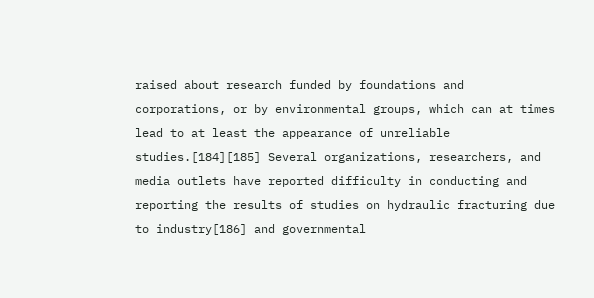raised about research funded by foundations and corporations, or by environmental groups, which can at times lead to at least the appearance of unreliable studies.[184][185] Several organizations, researchers, and media outlets have reported difficulty in conducting and reporting the results of studies on hydraulic fracturing due to industry[186] and governmental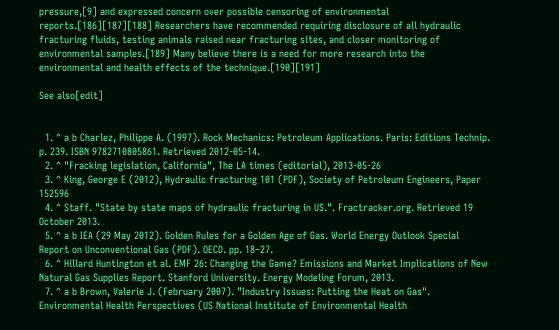pressure,[9] and expressed concern over possible censoring of environmental reports.[186][187][188] Researchers have recommended requiring disclosure of all hydraulic fracturing fluids, testing animals raised near fracturing sites, and closer monitoring of environmental samples.[189] Many believe there is a need for more research into the environmental and health effects of the technique.[190][191]

See also[edit]


  1. ^ a b Charlez, Philippe A. (1997). Rock Mechanics: Petroleum Applications. Paris: Editions Technip. p. 239. ISBN 9782710805861. Retrieved 2012-05-14.
  2. ^ "Fracking legislation, California", The LA times (editorial), 2013-05-26
  3. ^ King, George E (2012), Hydraulic fracturing 101 (PDF), Society of Petroleum Engineers, Paper 152596
  4. ^ Staff. "State by state maps of hydraulic fracturing in US.". Fractracker.org. Retrieved 19 October 2013.
  5. ^ a b IEA (29 May 2012). Golden Rules for a Golden Age of Gas. World Energy Outlook Special Report on Unconventional Gas (PDF). OECD. pp. 18–27.
  6. ^ Hillard Huntington et al. EMF 26: Changing the Game? Emissions and Market Implications of New Natural Gas Supplies Report. Stanford University. Energy Modeling Forum, 2013.
  7. ^ a b Brown, Valerie J. (February 2007). "Industry Issues: Putting the Heat on Gas". Environmental Health Perspectives (US National Institute of Environmental Health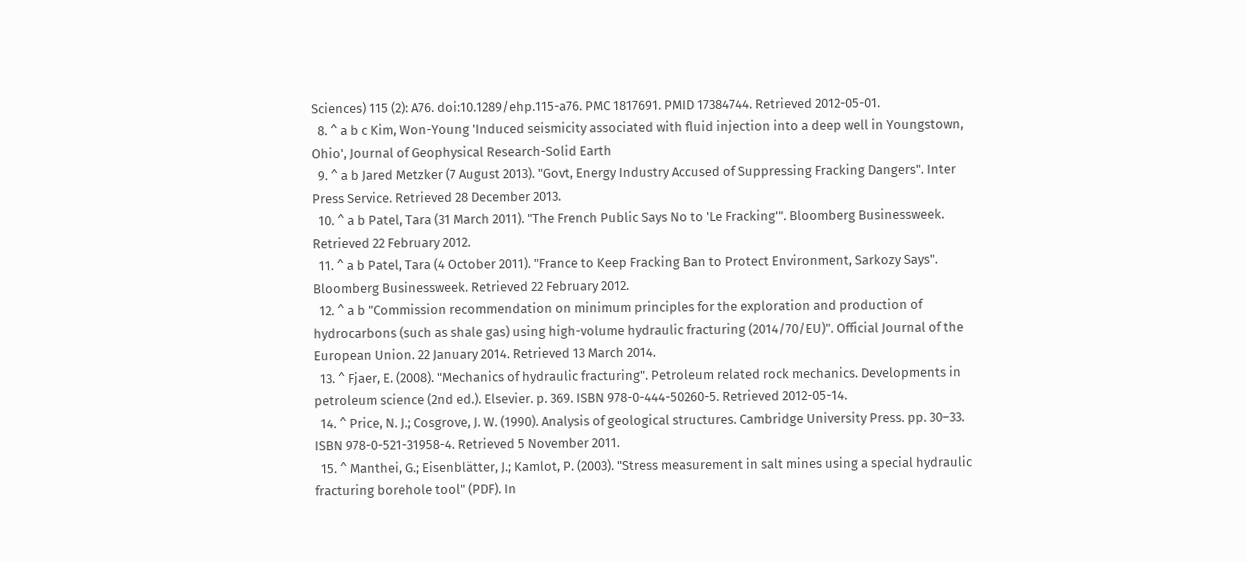Sciences) 115 (2): A76. doi:10.1289/ehp.115-a76. PMC 1817691. PMID 17384744. Retrieved 2012-05-01.
  8. ^ a b c Kim, Won-Young 'Induced seismicity associated with fluid injection into a deep well in Youngstown, Ohio', Journal of Geophysical Research-Solid Earth
  9. ^ a b Jared Metzker (7 August 2013). "Govt, Energy Industry Accused of Suppressing Fracking Dangers". Inter Press Service. Retrieved 28 December 2013.
  10. ^ a b Patel, Tara (31 March 2011). "The French Public Says No to 'Le Fracking'". Bloomberg Businessweek. Retrieved 22 February 2012.
  11. ^ a b Patel, Tara (4 October 2011). "France to Keep Fracking Ban to Protect Environment, Sarkozy Says". Bloomberg Businessweek. Retrieved 22 February 2012.
  12. ^ a b "Commission recommendation on minimum principles for the exploration and production of hydrocarbons (such as shale gas) using high-volume hydraulic fracturing (2014/70/EU)". Official Journal of the European Union. 22 January 2014. Retrieved 13 March 2014.
  13. ^ Fjaer, E. (2008). "Mechanics of hydraulic fracturing". Petroleum related rock mechanics. Developments in petroleum science (2nd ed.). Elsevier. p. 369. ISBN 978-0-444-50260-5. Retrieved 2012-05-14.
  14. ^ Price, N. J.; Cosgrove, J. W. (1990). Analysis of geological structures. Cambridge University Press. pp. 30–33. ISBN 978-0-521-31958-4. Retrieved 5 November 2011.
  15. ^ Manthei, G.; Eisenblätter, J.; Kamlot, P. (2003). "Stress measurement in salt mines using a special hydraulic fracturing borehole tool" (PDF). In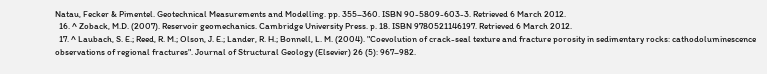Natau, Fecker & Pimentel. Geotechnical Measurements and Modelling. pp. 355–360. ISBN 90-5809-603-3. Retrieved 6 March 2012.
  16. ^ Zoback, M.D. (2007). Reservoir geomechanics. Cambridge University Press. p. 18. ISBN 9780521146197. Retrieved 6 March 2012.
  17. ^ Laubach, S. E.; Reed, R. M.; Olson, J. E.; Lander, R. H.; Bonnell, L. M. (2004). "Coevolution of crack-seal texture and fracture porosity in sedimentary rocks: cathodoluminescence observations of regional fractures". Journal of Structural Geology (Elsevier) 26 (5): 967–982.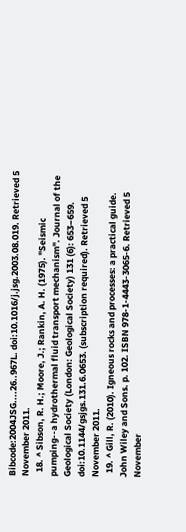Bibcode:2004JSG....26..967L. doi:10.1016/j.jsg.2003.08.019. Retrieved 5 November 2011.
  18. ^ Sibson, R. H.; Moore, J.; Rankin, A. H. (1975). "Seismic pumping--a hydrothermal fluid transport mechanism". Journal of the Geological Society (London: Geological Society) 131 (6): 653–659. doi:10.1144/gsjgs.131.6.0653. (subscription required). Retrieved 5 November 2011.
  19. ^ Gill, R. (2010). Igneous rocks and processes: a practical guide. John Wiley and Sons. p. 102. ISBN 978-1-4443-3065-6. Retrieved 5 November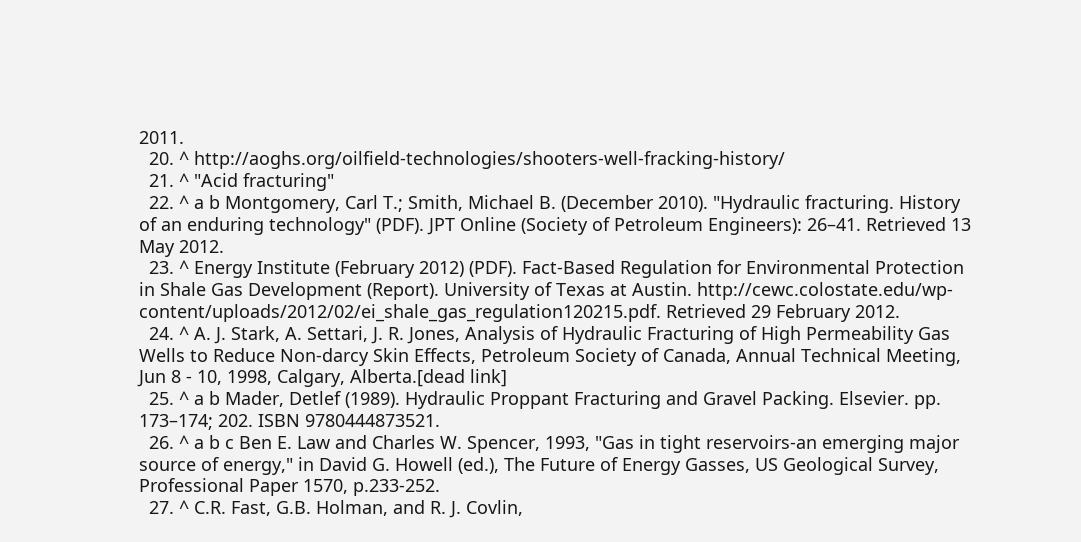2011.
  20. ^ http://aoghs.org/oilfield-technologies/shooters-well-fracking-history/
  21. ^ "Acid fracturing"
  22. ^ a b Montgomery, Carl T.; Smith, Michael B. (December 2010). "Hydraulic fracturing. History of an enduring technology" (PDF). JPT Online (Society of Petroleum Engineers): 26–41. Retrieved 13 May 2012.
  23. ^ Energy Institute (February 2012) (PDF). Fact-Based Regulation for Environmental Protection in Shale Gas Development (Report). University of Texas at Austin. http://cewc.colostate.edu/wp-content/uploads/2012/02/ei_shale_gas_regulation120215.pdf. Retrieved 29 February 2012.
  24. ^ A. J. Stark, A. Settari, J. R. Jones, Analysis of Hydraulic Fracturing of High Permeability Gas Wells to Reduce Non-darcy Skin Effects, Petroleum Society of Canada, Annual Technical Meeting, Jun 8 - 10, 1998, Calgary, Alberta.[dead link]
  25. ^ a b Mader, Detlef (1989). Hydraulic Proppant Fracturing and Gravel Packing. Elsevier. pp. 173–174; 202. ISBN 9780444873521.
  26. ^ a b c Ben E. Law and Charles W. Spencer, 1993, "Gas in tight reservoirs-an emerging major source of energy," in David G. Howell (ed.), The Future of Energy Gasses, US Geological Survey, Professional Paper 1570, p.233-252.
  27. ^ C.R. Fast, G.B. Holman, and R. J. Covlin,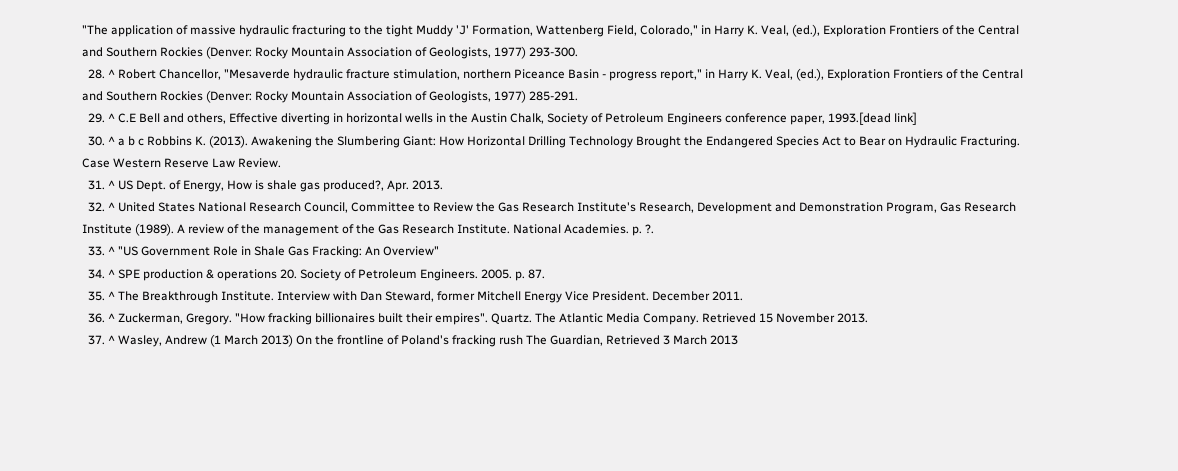"The application of massive hydraulic fracturing to the tight Muddy 'J' Formation, Wattenberg Field, Colorado," in Harry K. Veal, (ed.), Exploration Frontiers of the Central and Southern Rockies (Denver: Rocky Mountain Association of Geologists, 1977) 293-300.
  28. ^ Robert Chancellor, "Mesaverde hydraulic fracture stimulation, northern Piceance Basin - progress report," in Harry K. Veal, (ed.), Exploration Frontiers of the Central and Southern Rockies (Denver: Rocky Mountain Association of Geologists, 1977) 285-291.
  29. ^ C.E Bell and others, Effective diverting in horizontal wells in the Austin Chalk, Society of Petroleum Engineers conference paper, 1993.[dead link]
  30. ^ a b c Robbins K. (2013). Awakening the Slumbering Giant: How Horizontal Drilling Technology Brought the Endangered Species Act to Bear on Hydraulic Fracturing. Case Western Reserve Law Review.
  31. ^ US Dept. of Energy, How is shale gas produced?, Apr. 2013.
  32. ^ United States National Research Council, Committee to Review the Gas Research Institute's Research, Development and Demonstration Program, Gas Research Institute (1989). A review of the management of the Gas Research Institute. National Academies. p. ?.
  33. ^ "US Government Role in Shale Gas Fracking: An Overview"
  34. ^ SPE production & operations 20. Society of Petroleum Engineers. 2005. p. 87.
  35. ^ The Breakthrough Institute. Interview with Dan Steward, former Mitchell Energy Vice President. December 2011.
  36. ^ Zuckerman, Gregory. "How fracking billionaires built their empires". Quartz. The Atlantic Media Company. Retrieved 15 November 2013.
  37. ^ Wasley, Andrew (1 March 2013) On the frontline of Poland's fracking rush The Guardian, Retrieved 3 March 2013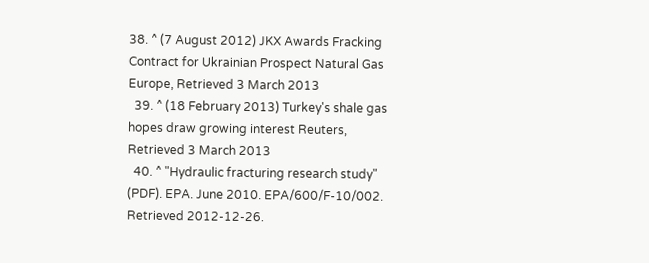38. ^ (7 August 2012) JKX Awards Fracking Contract for Ukrainian Prospect Natural Gas Europe, Retrieved 3 March 2013
  39. ^ (18 February 2013) Turkey's shale gas hopes draw growing interest Reuters, Retrieved 3 March 2013
  40. ^ "Hydraulic fracturing research study" (PDF). EPA. June 2010. EPA/600/F-10/002. Retrieved 2012-12-26.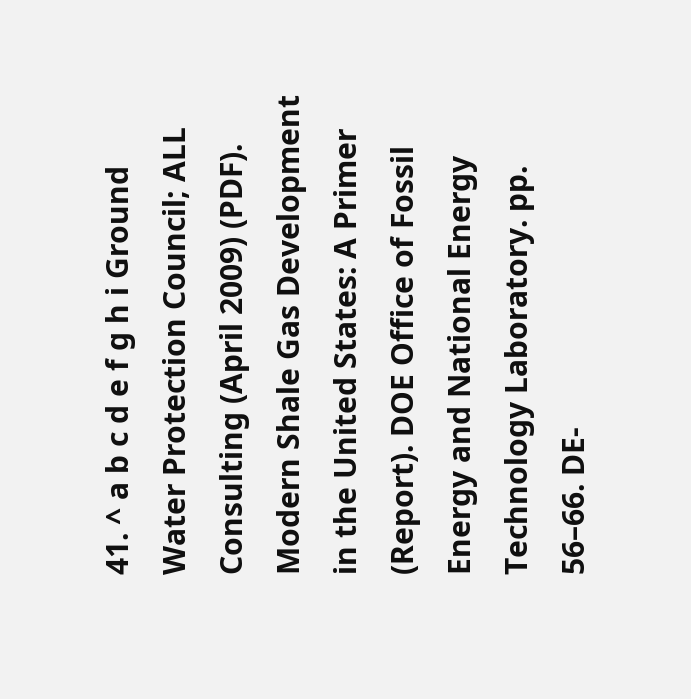41. ^ a b c d e f g h i Ground Water Protection Council; ALL Consulting (April 2009) (PDF). Modern Shale Gas Development in the United States: A Primer (Report). DOE Office of Fossil Energy and National Energy Technology Laboratory. pp. 56–66. DE-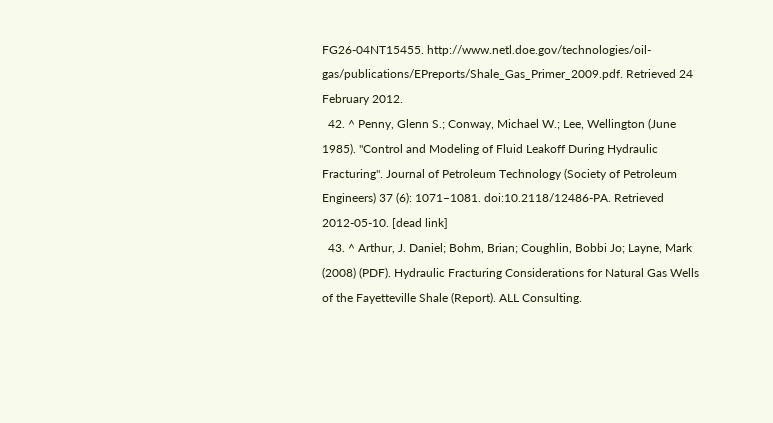FG26-04NT15455. http://www.netl.doe.gov/technologies/oil-gas/publications/EPreports/Shale_Gas_Primer_2009.pdf. Retrieved 24 February 2012.
  42. ^ Penny, Glenn S.; Conway, Michael W.; Lee, Wellington (June 1985). "Control and Modeling of Fluid Leakoff During Hydraulic Fracturing". Journal of Petroleum Technology (Society of Petroleum Engineers) 37 (6): 1071–1081. doi:10.2118/12486-PA. Retrieved 2012-05-10. [dead link]
  43. ^ Arthur, J. Daniel; Bohm, Brian; Coughlin, Bobbi Jo; Layne, Mark (2008) (PDF). Hydraulic Fracturing Considerations for Natural Gas Wells of the Fayetteville Shale (Report). ALL Consulting.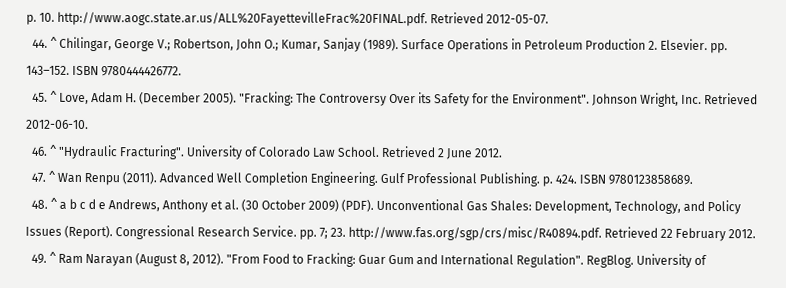p. 10. http://www.aogc.state.ar.us/ALL%20FayettevilleFrac%20FINAL.pdf. Retrieved 2012-05-07.
  44. ^ Chilingar, George V.; Robertson, John O.; Kumar, Sanjay (1989). Surface Operations in Petroleum Production 2. Elsevier. pp. 143–152. ISBN 9780444426772.
  45. ^ Love, Adam H. (December 2005). "Fracking: The Controversy Over its Safety for the Environment". Johnson Wright, Inc. Retrieved 2012-06-10.
  46. ^ "Hydraulic Fracturing". University of Colorado Law School. Retrieved 2 June 2012.
  47. ^ Wan Renpu (2011). Advanced Well Completion Engineering. Gulf Professional Publishing. p. 424. ISBN 9780123858689.
  48. ^ a b c d e Andrews, Anthony et al. (30 October 2009) (PDF). Unconventional Gas Shales: Development, Technology, and Policy Issues (Report). Congressional Research Service. pp. 7; 23. http://www.fas.org/sgp/crs/misc/R40894.pdf. Retrieved 22 February 2012.
  49. ^ Ram Narayan (August 8, 2012). "From Food to Fracking: Guar Gum and International Regulation". RegBlog. University of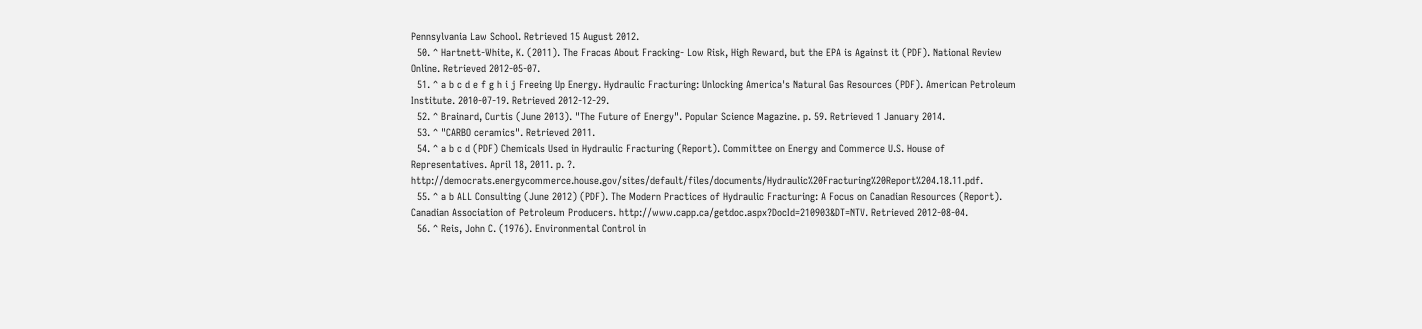Pennsylvania Law School. Retrieved 15 August 2012.
  50. ^ Hartnett-White, K. (2011). The Fracas About Fracking- Low Risk, High Reward, but the EPA is Against it (PDF). National Review Online. Retrieved 2012-05-07.
  51. ^ a b c d e f g h i j Freeing Up Energy. Hydraulic Fracturing: Unlocking America's Natural Gas Resources (PDF). American Petroleum Institute. 2010-07-19. Retrieved 2012-12-29.
  52. ^ Brainard, Curtis (June 2013). "The Future of Energy". Popular Science Magazine. p. 59. Retrieved 1 January 2014.
  53. ^ "CARBO ceramics". Retrieved 2011.
  54. ^ a b c d (PDF) Chemicals Used in Hydraulic Fracturing (Report). Committee on Energy and Commerce U.S. House of Representatives. April 18, 2011. p. ?. http://democrats.energycommerce.house.gov/sites/default/files/documents/Hydraulic%20Fracturing%20Report%204.18.11.pdf.
  55. ^ a b ALL Consulting (June 2012) (PDF). The Modern Practices of Hydraulic Fracturing: A Focus on Canadian Resources (Report). Canadian Association of Petroleum Producers. http://www.capp.ca/getdoc.aspx?DocId=210903&DT=NTV. Retrieved 2012-08-04.
  56. ^ Reis, John C. (1976). Environmental Control in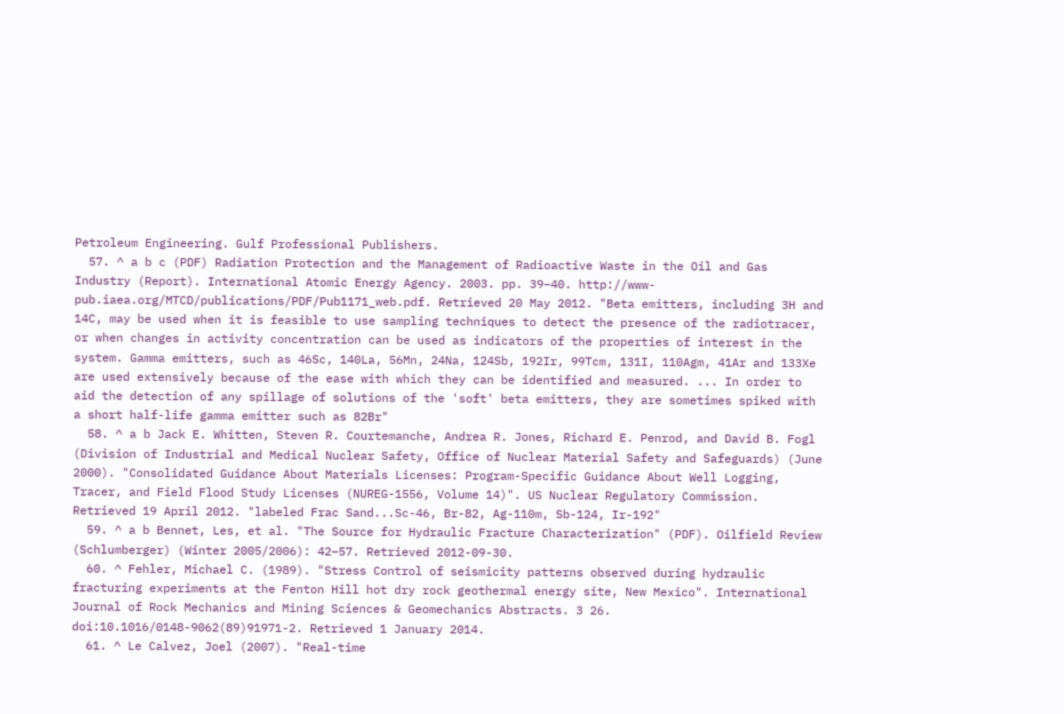Petroleum Engineering. Gulf Professional Publishers.
  57. ^ a b c (PDF) Radiation Protection and the Management of Radioactive Waste in the Oil and Gas Industry (Report). International Atomic Energy Agency. 2003. pp. 39–40. http://www-pub.iaea.org/MTCD/publications/PDF/Pub1171_web.pdf. Retrieved 20 May 2012. "Beta emitters, including 3H and 14C, may be used when it is feasible to use sampling techniques to detect the presence of the radiotracer, or when changes in activity concentration can be used as indicators of the properties of interest in the system. Gamma emitters, such as 46Sc, 140La, 56Mn, 24Na, 124Sb, 192Ir, 99Tcm, 131I, 110Agm, 41Ar and 133Xe are used extensively because of the ease with which they can be identified and measured. ... In order to aid the detection of any spillage of solutions of the 'soft' beta emitters, they are sometimes spiked with a short half-life gamma emitter such as 82Br"
  58. ^ a b Jack E. Whitten, Steven R. Courtemanche, Andrea R. Jones, Richard E. Penrod, and David B. Fogl (Division of Industrial and Medical Nuclear Safety, Office of Nuclear Material Safety and Safeguards) (June 2000). "Consolidated Guidance About Materials Licenses: Program-Specific Guidance About Well Logging, Tracer, and Field Flood Study Licenses (NUREG-1556, Volume 14)". US Nuclear Regulatory Commission. Retrieved 19 April 2012. "labeled Frac Sand...Sc-46, Br-82, Ag-110m, Sb-124, Ir-192"
  59. ^ a b Bennet, Les, et al. "The Source for Hydraulic Fracture Characterization" (PDF). Oilfield Review (Schlumberger) (Winter 2005/2006): 42–57. Retrieved 2012-09-30.
  60. ^ Fehler, Michael C. (1989). "Stress Control of seismicity patterns observed during hydraulic fracturing experiments at the Fenton Hill hot dry rock geothermal energy site, New Mexico". International Journal of Rock Mechanics and Mining Sciences & Geomechanics Abstracts. 3 26. doi:10.1016/0148-9062(89)91971-2. Retrieved 1 January 2014.
  61. ^ Le Calvez, Joel (2007). "Real-time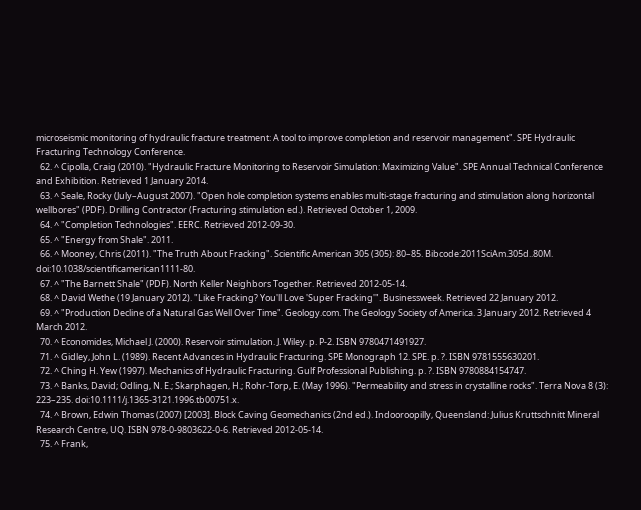microseismic monitoring of hydraulic fracture treatment: A tool to improve completion and reservoir management". SPE Hydraulic Fracturing Technology Conference.
  62. ^ Cipolla, Craig (2010). "Hydraulic Fracture Monitoring to Reservoir Simulation: Maximizing Value". SPE Annual Technical Conference and Exhibition. Retrieved 1 January 2014.
  63. ^ Seale, Rocky (July–August 2007). "Open hole completion systems enables multi-stage fracturing and stimulation along horizontal wellbores" (PDF). Drilling Contractor (Fracturing stimulation ed.). Retrieved October 1, 2009.
  64. ^ "Completion Technologies". EERC. Retrieved 2012-09-30.
  65. ^ "Energy from Shale". 2011.
  66. ^ Mooney, Chris (2011). "The Truth About Fracking". Scientific American 305 (305): 80–85. Bibcode:2011SciAm.305d..80M. doi:10.1038/scientificamerican1111-80.
  67. ^ "The Barnett Shale" (PDF). North Keller Neighbors Together. Retrieved 2012-05-14.
  68. ^ David Wethe (19 January 2012). "Like Fracking? You'll Love 'Super Fracking'". Businessweek. Retrieved 22 January 2012.
  69. ^ "Production Decline of a Natural Gas Well Over Time". Geology.com. The Geology Society of America. 3 January 2012. Retrieved 4 March 2012.
  70. ^ Economides, Michael J. (2000). Reservoir stimulation. J. Wiley. p. P-2. ISBN 9780471491927.
  71. ^ Gidley, John L. (1989). Recent Advances in Hydraulic Fracturing. SPE Monograph 12. SPE. p. ?. ISBN 9781555630201.
  72. ^ Ching H. Yew (1997). Mechanics of Hydraulic Fracturing. Gulf Professional Publishing. p. ?. ISBN 9780884154747.
  73. ^ Banks, David; Odling, N. E.; Skarphagen, H.; Rohr-Torp, E. (May 1996). "Permeability and stress in crystalline rocks". Terra Nova 8 (3): 223–235. doi:10.1111/j.1365-3121.1996.tb00751.x.
  74. ^ Brown, Edwin Thomas (2007) [2003]. Block Caving Geomechanics (2nd ed.). Indooroopilly, Queensland: Julius Kruttschnitt Mineral Research Centre, UQ. ISBN 978-0-9803622-0-6. Retrieved 2012-05-14.
  75. ^ Frank,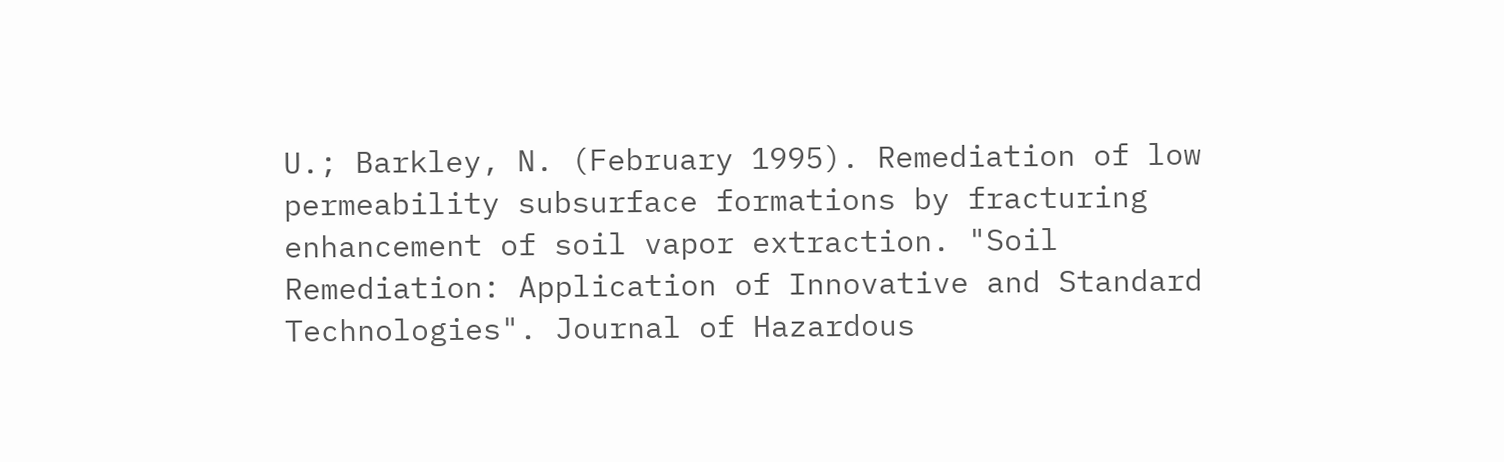U.; Barkley, N. (February 1995). Remediation of low permeability subsurface formations by fracturing enhancement of soil vapor extraction. "Soil Remediation: Application of Innovative and Standard Technologies". Journal of Hazardous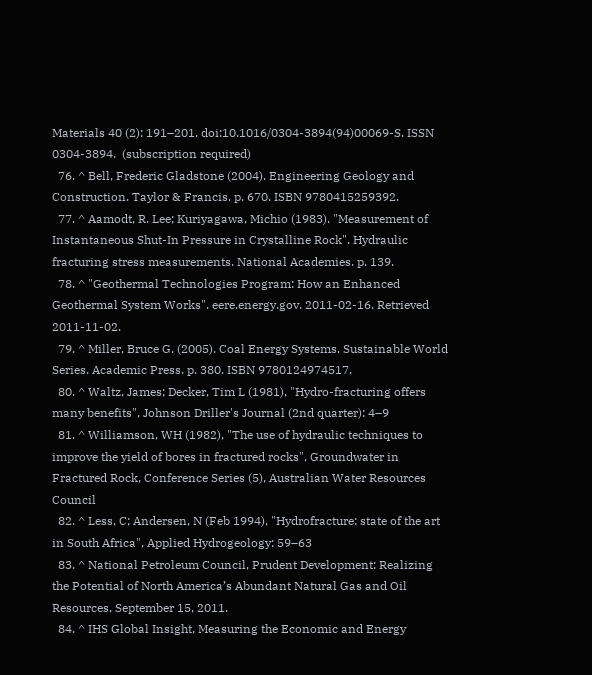Materials 40 (2): 191–201. doi:10.1016/0304-3894(94)00069-S. ISSN 0304-3894.  (subscription required)
  76. ^ Bell, Frederic Gladstone (2004). Engineering Geology and Construction. Taylor & Francis. p. 670. ISBN 9780415259392.
  77. ^ Aamodt, R. Lee; Kuriyagawa, Michio (1983). "Measurement of Instantaneous Shut-In Pressure in Crystalline Rock". Hydraulic fracturing stress measurements. National Academies. p. 139.
  78. ^ "Geothermal Technologies Program: How an Enhanced Geothermal System Works". eere.energy.gov. 2011-02-16. Retrieved 2011-11-02.
  79. ^ Miller, Bruce G. (2005). Coal Energy Systems. Sustainable World Series. Academic Press. p. 380. ISBN 9780124974517.
  80. ^ Waltz, James; Decker, Tim L (1981), "Hydro-fracturing offers many benefits", Johnson Driller's Journal (2nd quarter): 4–9
  81. ^ Williamson, WH (1982), "The use of hydraulic techniques to improve the yield of bores in fractured rocks", Groundwater in Fractured Rock, Conference Series (5), Australian Water Resources Council
  82. ^ Less, C; Andersen, N (Feb 1994), "Hydrofracture: state of the art in South Africa", Applied Hydrogeology: 59–63
  83. ^ National Petroleum Council, Prudent Development: Realizing the Potential of North America’s Abundant Natural Gas and Oil Resources, September 15, 2011.
  84. ^ IHS Global Insight, Measuring the Economic and Energy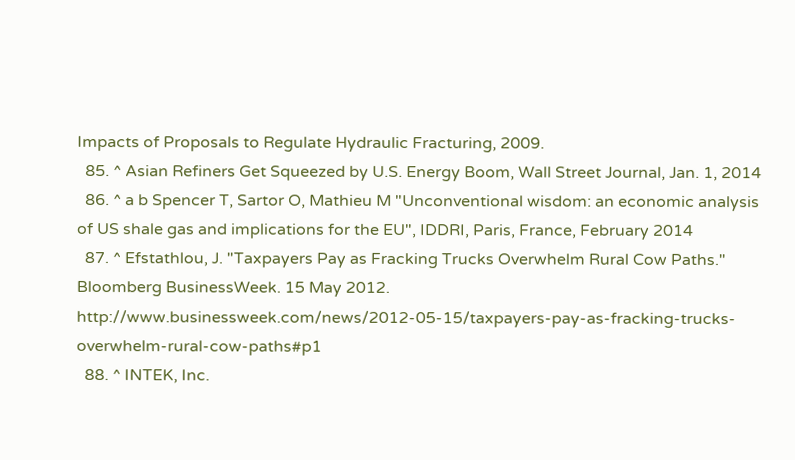Impacts of Proposals to Regulate Hydraulic Fracturing, 2009.
  85. ^ Asian Refiners Get Squeezed by U.S. Energy Boom, Wall Street Journal, Jan. 1, 2014
  86. ^ a b Spencer T, Sartor O, Mathieu M "Unconventional wisdom: an economic analysis of US shale gas and implications for the EU", IDDRI, Paris, France, February 2014
  87. ^ Efstathlou, J. "Taxpayers Pay as Fracking Trucks Overwhelm Rural Cow Paths." Bloomberg BusinessWeek. 15 May 2012. http://www.businessweek.com/news/2012-05-15/taxpayers-pay-as-fracking-trucks-overwhelm-rural-cow-paths#p1
  88. ^ INTEK, Inc.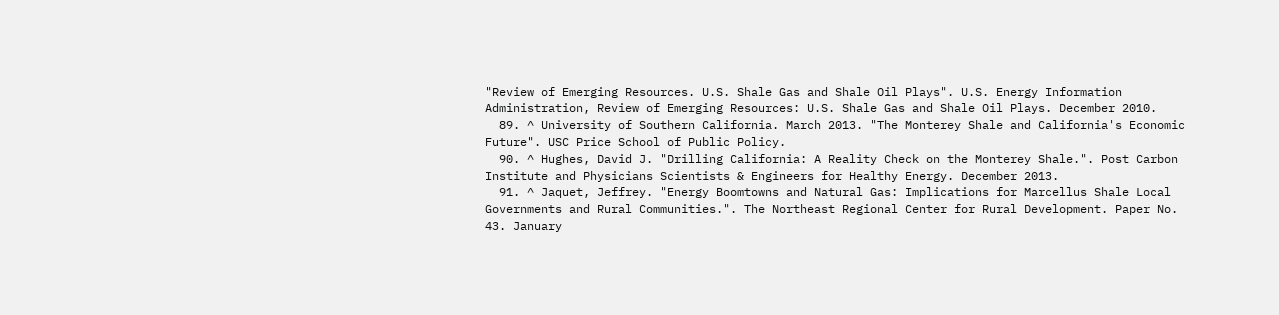"Review of Emerging Resources. U.S. Shale Gas and Shale Oil Plays". U.S. Energy Information Administration, Review of Emerging Resources: U.S. Shale Gas and Shale Oil Plays. December 2010.
  89. ^ University of Southern California. March 2013. "The Monterey Shale and California's Economic Future". USC Price School of Public Policy.
  90. ^ Hughes, David J. "Drilling California: A Reality Check on the Monterey Shale.". Post Carbon Institute and Physicians Scientists & Engineers for Healthy Energy. December 2013.
  91. ^ Jaquet, Jeffrey. "Energy Boomtowns and Natural Gas: Implications for Marcellus Shale Local Governments and Rural Communities.". The Northeast Regional Center for Rural Development. Paper No. 43. January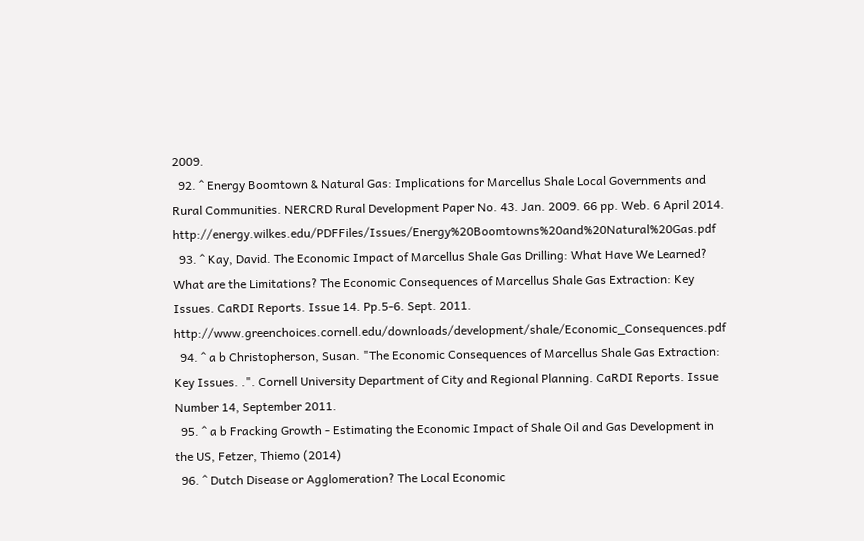2009.
  92. ^ Energy Boomtown & Natural Gas: Implications for Marcellus Shale Local Governments and Rural Communities. NERCRD Rural Development Paper No. 43. Jan. 2009. 66 pp. Web. 6 April 2014. http://energy.wilkes.edu/PDFFiles/Issues/Energy%20Boomtowns%20and%20Natural%20Gas.pdf
  93. ^ Kay, David. The Economic Impact of Marcellus Shale Gas Drilling: What Have We Learned? What are the Limitations? The Economic Consequences of Marcellus Shale Gas Extraction: Key Issues. CaRDI Reports. Issue 14. Pp.5-6. Sept. 2011. http://www.greenchoices.cornell.edu/downloads/development/shale/Economic_Consequences.pdf
  94. ^ a b Christopherson, Susan. "The Economic Consequences of Marcellus Shale Gas Extraction: Key Issues. .". Cornell University Department of City and Regional Planning. CaRDI Reports. Issue Number 14, September 2011.
  95. ^ a b Fracking Growth - Estimating the Economic Impact of Shale Oil and Gas Development in the US, Fetzer, Thiemo (2014)
  96. ^ Dutch Disease or Agglomeration? The Local Economic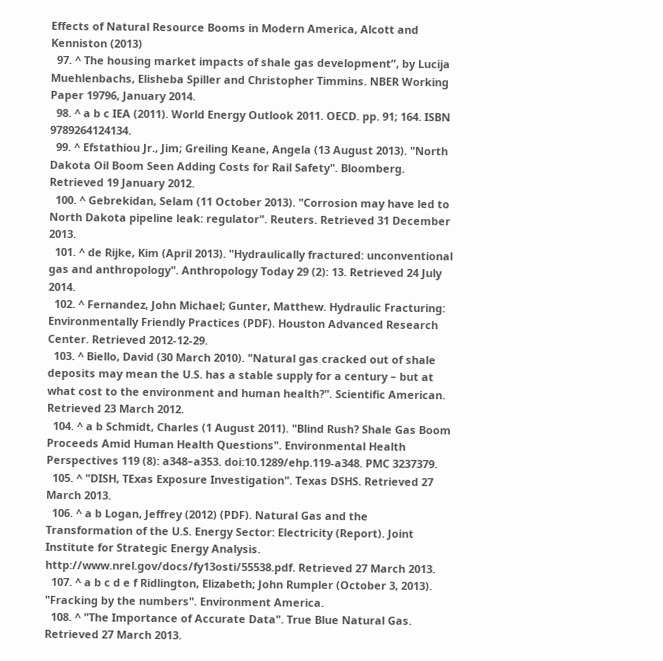Effects of Natural Resource Booms in Modern America, Alcott and Kenniston (2013)
  97. ^ The housing market impacts of shale gas development”, by Lucija Muehlenbachs, Elisheba Spiller and Christopher Timmins. NBER Working Paper 19796, January 2014.
  98. ^ a b c IEA (2011). World Energy Outlook 2011. OECD. pp. 91; 164. ISBN 9789264124134.
  99. ^ Efstathiou Jr., Jim; Greiling Keane, Angela (13 August 2013). "North Dakota Oil Boom Seen Adding Costs for Rail Safety". Bloomberg. Retrieved 19 January 2012.
  100. ^ Gebrekidan, Selam (11 October 2013). "Corrosion may have led to North Dakota pipeline leak: regulator". Reuters. Retrieved 31 December 2013.
  101. ^ de Rijke, Kim (April 2013). "Hydraulically fractured: unconventional gas and anthropology". Anthropology Today 29 (2): 13. Retrieved 24 July 2014.
  102. ^ Fernandez, John Michael; Gunter, Matthew. Hydraulic Fracturing: Environmentally Friendly Practices (PDF). Houston Advanced Research Center. Retrieved 2012-12-29.
  103. ^ Biello, David (30 March 2010). "Natural gas cracked out of shale deposits may mean the U.S. has a stable supply for a century – but at what cost to the environment and human health?". Scientific American. Retrieved 23 March 2012.
  104. ^ a b Schmidt, Charles (1 August 2011). "Blind Rush? Shale Gas Boom Proceeds Amid Human Health Questions". Environmental Health Perspectives 119 (8): a348–a353. doi:10.1289/ehp.119-a348. PMC 3237379.
  105. ^ "DISH, TExas Exposure Investigation". Texas DSHS. Retrieved 27 March 2013.
  106. ^ a b Logan, Jeffrey (2012) (PDF). Natural Gas and the Transformation of the U.S. Energy Sector: Electricity (Report). Joint Institute for Strategic Energy Analysis. http://www.nrel.gov/docs/fy13osti/55538.pdf. Retrieved 27 March 2013.
  107. ^ a b c d e f Ridlington, Elizabeth; John Rumpler (October 3, 2013). "Fracking by the numbers". Environment America.
  108. ^ "The Importance of Accurate Data". True Blue Natural Gas. Retrieved 27 March 2013.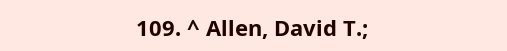109. ^ Allen, David T.;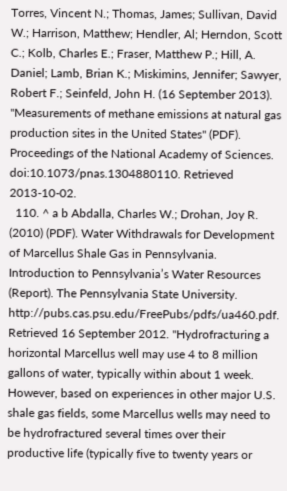Torres, Vincent N.; Thomas, James; Sullivan, David W.; Harrison, Matthew; Hendler, Al; Herndon, Scott C.; Kolb, Charles E.; Fraser, Matthew P.; Hill, A. Daniel; Lamb, Brian K.; Miskimins, Jennifer; Sawyer, Robert F.; Seinfeld, John H. (16 September 2013). "Measurements of methane emissions at natural gas production sites in the United States" (PDF). Proceedings of the National Academy of Sciences. doi:10.1073/pnas.1304880110. Retrieved 2013-10-02.
  110. ^ a b Abdalla, Charles W.; Drohan, Joy R. (2010) (PDF). Water Withdrawals for Development of Marcellus Shale Gas in Pennsylvania. Introduction to Pennsylvania’s Water Resources (Report). The Pennsylvania State University. http://pubs.cas.psu.edu/FreePubs/pdfs/ua460.pdf. Retrieved 16 September 2012. "Hydrofracturing a horizontal Marcellus well may use 4 to 8 million gallons of water, typically within about 1 week. However, based on experiences in other major U.S. shale gas fields, some Marcellus wells may need to be hydrofractured several times over their productive life (typically five to twenty years or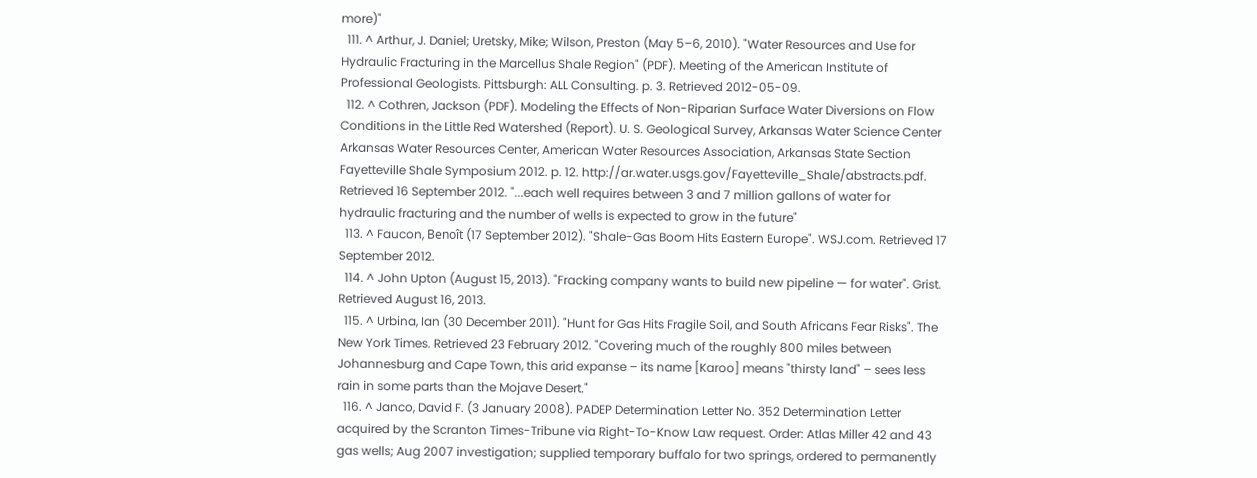more)"
  111. ^ Arthur, J. Daniel; Uretsky, Mike; Wilson, Preston (May 5–6, 2010). "Water Resources and Use for Hydraulic Fracturing in the Marcellus Shale Region" (PDF). Meeting of the American Institute of Professional Geologists. Pittsburgh: ALL Consulting. p. 3. Retrieved 2012-05-09.
  112. ^ Cothren, Jackson (PDF). Modeling the Effects of Non-Riparian Surface Water Diversions on Flow Conditions in the Little Red Watershed (Report). U. S. Geological Survey, Arkansas Water Science Center Arkansas Water Resources Center, American Water Resources Association, Arkansas State Section Fayetteville Shale Symposium 2012. p. 12. http://ar.water.usgs.gov/Fayetteville_Shale/abstracts.pdf. Retrieved 16 September 2012. "...each well requires between 3 and 7 million gallons of water for hydraulic fracturing and the number of wells is expected to grow in the future"
  113. ^ Faucon, Benoît (17 September 2012). "Shale-Gas Boom Hits Eastern Europe". WSJ.com. Retrieved 17 September 2012.
  114. ^ John Upton (August 15, 2013). "Fracking company wants to build new pipeline — for water". Grist. Retrieved August 16, 2013.
  115. ^ Urbina, Ian (30 December 2011). "Hunt for Gas Hits Fragile Soil, and South Africans Fear Risks". The New York Times. Retrieved 23 February 2012. "Covering much of the roughly 800 miles between Johannesburg and Cape Town, this arid expanse – its name [Karoo] means "thirsty land" – sees less rain in some parts than the Mojave Desert."
  116. ^ Janco, David F. (3 January 2008). PADEP Determination Letter No. 352 Determination Letter acquired by the Scranton Times-Tribune via Right-To-Know Law request. Order: Atlas Miller 42 and 43 gas wells; Aug 2007 investigation; supplied temporary buffalo for two springs, ordered to permanently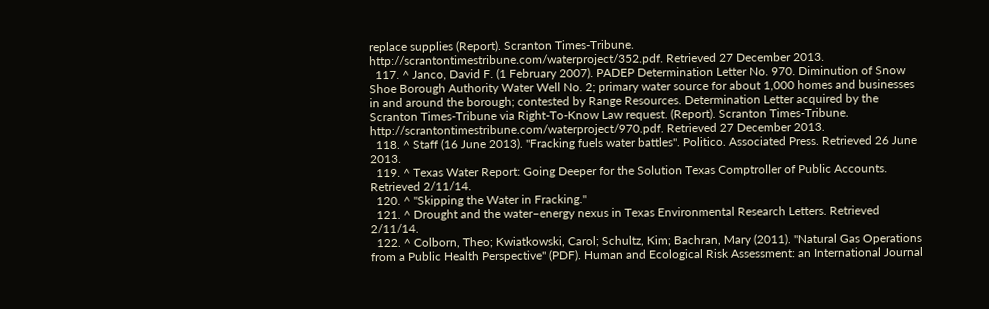replace supplies (Report). Scranton Times-Tribune. http://scrantontimestribune.com/waterproject/352.pdf. Retrieved 27 December 2013.
  117. ^ Janco, David F. (1 February 2007). PADEP Determination Letter No. 970. Diminution of Snow Shoe Borough Authority Water Well No. 2; primary water source for about 1,000 homes and businesses in and around the borough; contested by Range Resources. Determination Letter acquired by the Scranton Times-Tribune via Right-To-Know Law request. (Report). Scranton Times-Tribune. http://scrantontimestribune.com/waterproject/970.pdf. Retrieved 27 December 2013.
  118. ^ Staff (16 June 2013). "Fracking fuels water battles". Politico. Associated Press. Retrieved 26 June 2013.
  119. ^ Texas Water Report: Going Deeper for the Solution Texas Comptroller of Public Accounts. Retrieved 2/11/14.
  120. ^ "Skipping the Water in Fracking."
  121. ^ Drought and the water–energy nexus in Texas Environmental Research Letters. Retrieved 2/11/14.
  122. ^ Colborn, Theo; Kwiatkowski, Carol; Schultz, Kim; Bachran, Mary (2011). "Natural Gas Operations from a Public Health Perspective" (PDF). Human and Ecological Risk Assessment: an International Journal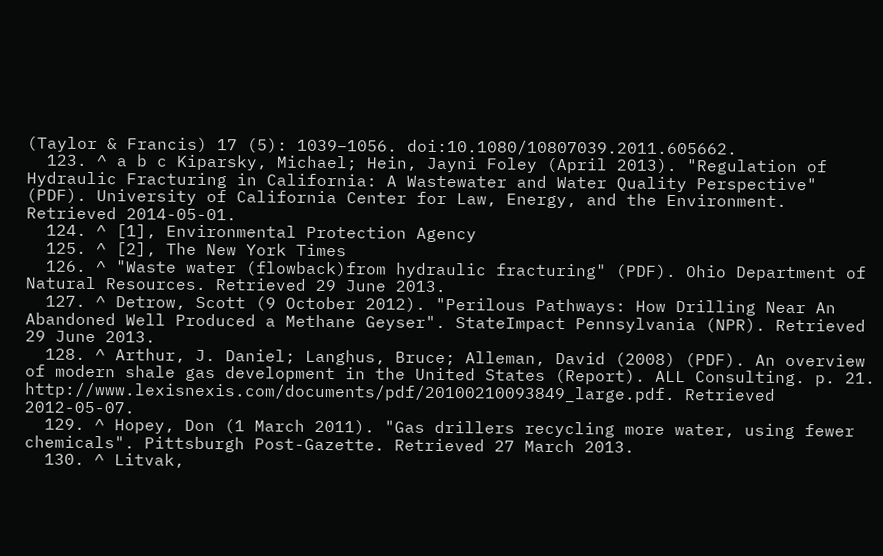(Taylor & Francis) 17 (5): 1039–1056. doi:10.1080/10807039.2011.605662.
  123. ^ a b c Kiparsky, Michael; Hein, Jayni Foley (April 2013). "Regulation of Hydraulic Fracturing in California: A Wastewater and Water Quality Perspective" (PDF). University of California Center for Law, Energy, and the Environment. Retrieved 2014-05-01.
  124. ^ [1], Environmental Protection Agency
  125. ^ [2], The New York Times
  126. ^ "Waste water (flowback)from hydraulic fracturing" (PDF). Ohio Department of Natural Resources. Retrieved 29 June 2013.
  127. ^ Detrow, Scott (9 October 2012). "Perilous Pathways: How Drilling Near An Abandoned Well Produced a Methane Geyser". StateImpact Pennsylvania (NPR). Retrieved 29 June 2013.
  128. ^ Arthur, J. Daniel; Langhus, Bruce; Alleman, David (2008) (PDF). An overview of modern shale gas development in the United States (Report). ALL Consulting. p. 21. http://www.lexisnexis.com/documents/pdf/20100210093849_large.pdf. Retrieved 2012-05-07.
  129. ^ Hopey, Don (1 March 2011). "Gas drillers recycling more water, using fewer chemicals". Pittsburgh Post-Gazette. Retrieved 27 March 2013.
  130. ^ Litvak,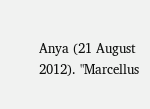Anya (21 August 2012). "Marcellus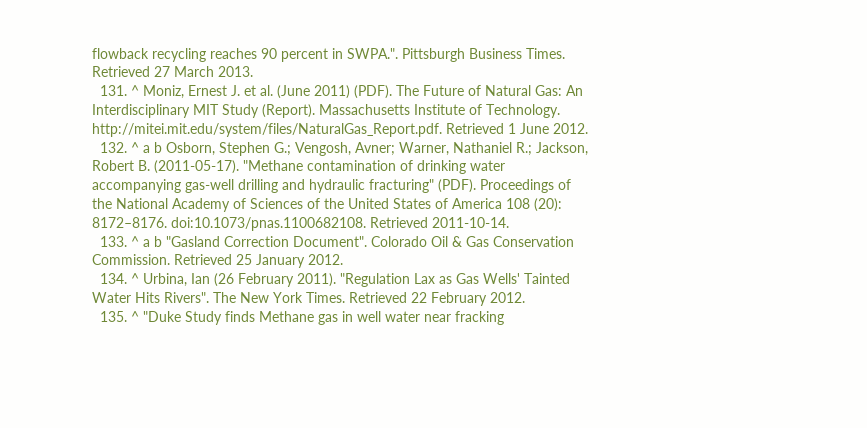flowback recycling reaches 90 percent in SWPA.". Pittsburgh Business Times. Retrieved 27 March 2013.
  131. ^ Moniz, Ernest J. et al. (June 2011) (PDF). The Future of Natural Gas: An Interdisciplinary MIT Study (Report). Massachusetts Institute of Technology. http://mitei.mit.edu/system/files/NaturalGas_Report.pdf. Retrieved 1 June 2012.
  132. ^ a b Osborn, Stephen G.; Vengosh, Avner; Warner, Nathaniel R.; Jackson, Robert B. (2011-05-17). "Methane contamination of drinking water accompanying gas-well drilling and hydraulic fracturing" (PDF). Proceedings of the National Academy of Sciences of the United States of America 108 (20): 8172–8176. doi:10.1073/pnas.1100682108. Retrieved 2011-10-14.
  133. ^ a b "Gasland Correction Document". Colorado Oil & Gas Conservation Commission. Retrieved 25 January 2012.
  134. ^ Urbina, Ian (26 February 2011). "Regulation Lax as Gas Wells' Tainted Water Hits Rivers". The New York Times. Retrieved 22 February 2012.
  135. ^ "Duke Study finds Methane gas in well water near fracking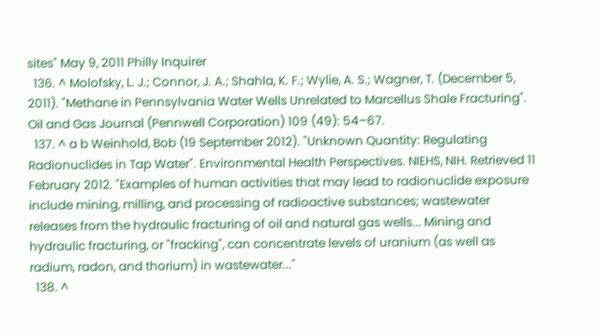sites" May 9, 2011 Philly Inquirer
  136. ^ Molofsky, L. J.; Connor, J. A.; Shahla, K. F.; Wylie, A. S.; Wagner, T. (December 5, 2011). "Methane in Pennsylvania Water Wells Unrelated to Marcellus Shale Fracturing". Oil and Gas Journal (Pennwell Corporation) 109 (49): 54–67.
  137. ^ a b Weinhold, Bob (19 September 2012). "Unknown Quantity: Regulating Radionuclides in Tap Water". Environmental Health Perspectives. NIEHS, NIH. Retrieved 11 February 2012. "Examples of human activities that may lead to radionuclide exposure include mining, milling, and processing of radioactive substances; wastewater releases from the hydraulic fracturing of oil and natural gas wells... Mining and hydraulic fracturing, or "fracking", can concentrate levels of uranium (as well as radium, radon, and thorium) in wastewater..."
  138. ^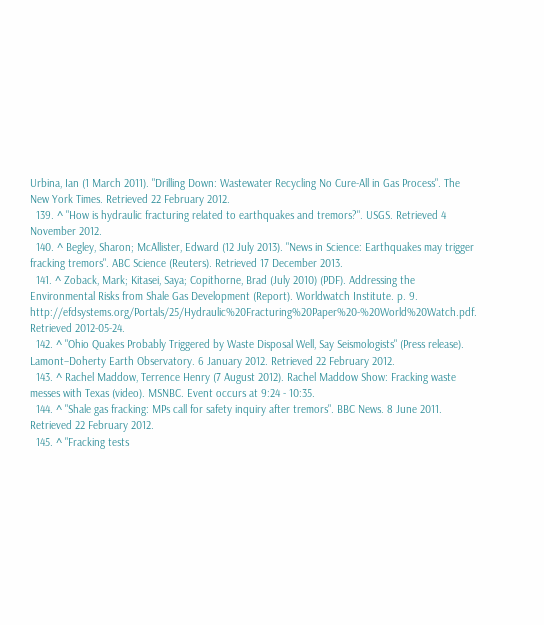Urbina, Ian (1 March 2011). "Drilling Down: Wastewater Recycling No Cure-All in Gas Process". The New York Times. Retrieved 22 February 2012.
  139. ^ "How is hydraulic fracturing related to earthquakes and tremors?". USGS. Retrieved 4 November 2012.
  140. ^ Begley, Sharon; McAllister, Edward (12 July 2013). "News in Science: Earthquakes may trigger fracking tremors". ABC Science (Reuters). Retrieved 17 December 2013.
  141. ^ Zoback, Mark; Kitasei, Saya; Copithorne, Brad (July 2010) (PDF). Addressing the Environmental Risks from Shale Gas Development (Report). Worldwatch Institute. p. 9. http://efdsystems.org/Portals/25/Hydraulic%20Fracturing%20Paper%20-%20World%20Watch.pdf. Retrieved 2012-05-24.
  142. ^ "Ohio Quakes Probably Triggered by Waste Disposal Well, Say Seismologists" (Press release). Lamont–Doherty Earth Observatory. 6 January 2012. Retrieved 22 February 2012.
  143. ^ Rachel Maddow, Terrence Henry (7 August 2012). Rachel Maddow Show: Fracking waste messes with Texas (video). MSNBC. Event occurs at 9:24 - 10:35.
  144. ^ "Shale gas fracking: MPs call for safety inquiry after tremors". BBC News. 8 June 2011. Retrieved 22 February 2012.
  145. ^ "Fracking tests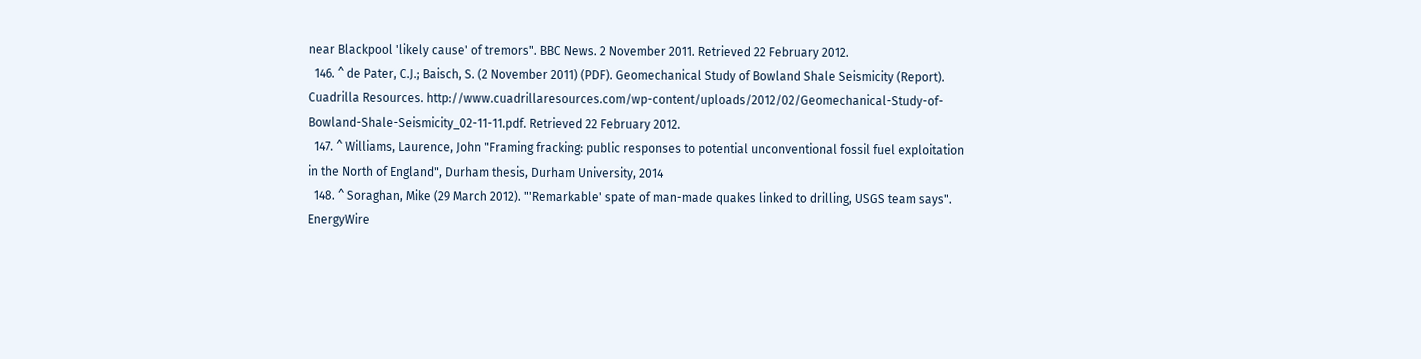near Blackpool 'likely cause' of tremors". BBC News. 2 November 2011. Retrieved 22 February 2012.
  146. ^ de Pater, C.J.; Baisch, S. (2 November 2011) (PDF). Geomechanical Study of Bowland Shale Seismicity (Report). Cuadrilla Resources. http://www.cuadrillaresources.com/wp-content/uploads/2012/02/Geomechanical-Study-of-Bowland-Shale-Seismicity_02-11-11.pdf. Retrieved 22 February 2012.
  147. ^ Williams, Laurence, John "Framing fracking: public responses to potential unconventional fossil fuel exploitation in the North of England", Durham thesis, Durham University, 2014
  148. ^ Soraghan, Mike (29 March 2012). "'Remarkable' spate of man-made quakes linked to drilling, USGS team says". EnergyWire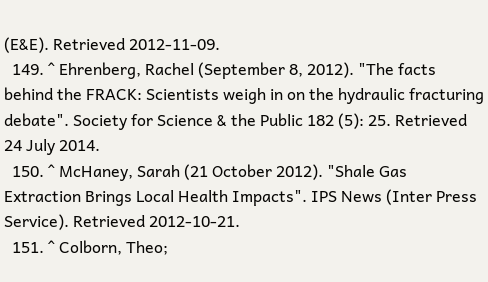(E&E). Retrieved 2012-11-09.
  149. ^ Ehrenberg, Rachel (September 8, 2012). "The facts behind the FRACK: Scientists weigh in on the hydraulic fracturing debate". Society for Science & the Public 182 (5): 25. Retrieved 24 July 2014.
  150. ^ McHaney, Sarah (21 October 2012). "Shale Gas Extraction Brings Local Health Impacts". IPS News (Inter Press Service). Retrieved 2012-10-21.
  151. ^ Colborn, Theo;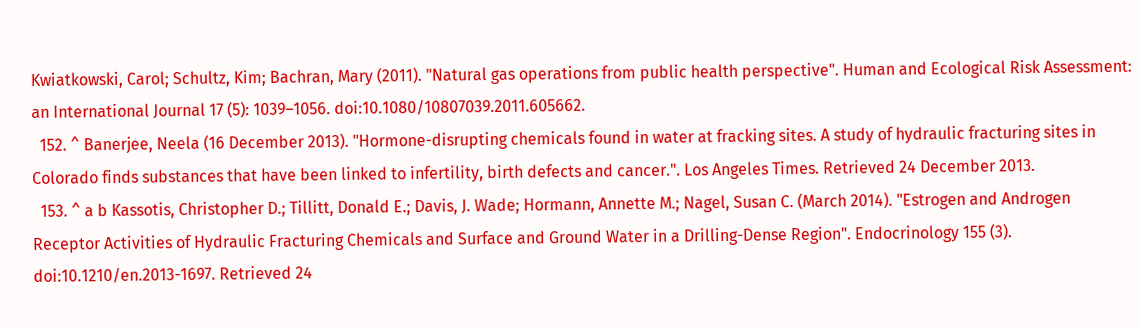Kwiatkowski, Carol; Schultz, Kim; Bachran, Mary (2011). "Natural gas operations from public health perspective". Human and Ecological Risk Assessment: an International Journal 17 (5): 1039–1056. doi:10.1080/10807039.2011.605662.
  152. ^ Banerjee, Neela (16 December 2013). "Hormone-disrupting chemicals found in water at fracking sites. A study of hydraulic fracturing sites in Colorado finds substances that have been linked to infertility, birth defects and cancer.". Los Angeles Times. Retrieved 24 December 2013.
  153. ^ a b Kassotis, Christopher D.; Tillitt, Donald E.; Davis, J. Wade; Hormann, Annette M.; Nagel, Susan C. (March 2014). "Estrogen and Androgen Receptor Activities of Hydraulic Fracturing Chemicals and Surface and Ground Water in a Drilling-Dense Region". Endocrinology 155 (3). doi:10.1210/en.2013-1697. Retrieved 24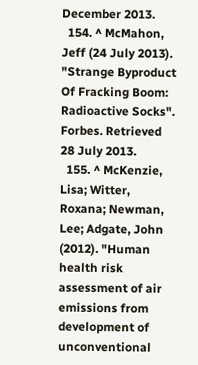December 2013.
  154. ^ McMahon, Jeff (24 July 2013). "Strange Byproduct Of Fracking Boom: Radioactive Socks". Forbes. Retrieved 28 July 2013.
  155. ^ McKenzie, Lisa; Witter, Roxana; Newman, Lee; Adgate, John (2012). "Human health risk assessment of air emissions from development of unconventional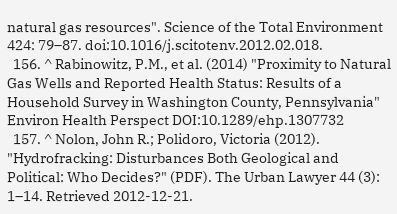natural gas resources". Science of the Total Environment 424: 79–87. doi:10.1016/j.scitotenv.2012.02.018.
  156. ^ Rabinowitz, P.M., et al. (2014) "Proximity to Natural Gas Wells and Reported Health Status: Results of a Household Survey in Washington County, Pennsylvania" Environ Health Perspect DOI:10.1289/ehp.1307732
  157. ^ Nolon, John R.; Polidoro, Victoria (2012). "Hydrofracking: Disturbances Both Geological and Political: Who Decides?" (PDF). The Urban Lawyer 44 (3): 1–14. Retrieved 2012-12-21.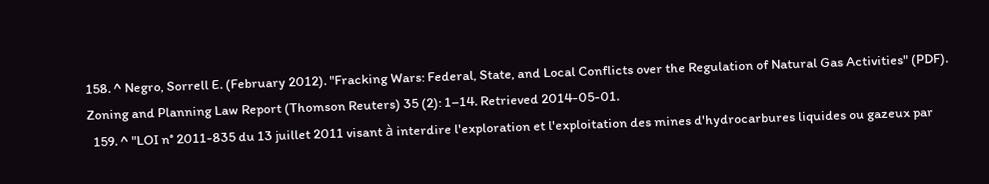158. ^ Negro, Sorrell E. (February 2012). "Fracking Wars: Federal, State, and Local Conflicts over the Regulation of Natural Gas Activities" (PDF). Zoning and Planning Law Report (Thomson Reuters) 35 (2): 1–14. Retrieved 2014-05-01.
  159. ^ "LOI n° 2011-835 du 13 juillet 2011 visant à interdire l'exploration et l'exploitation des mines d'hydrocarbures liquides ou gazeux par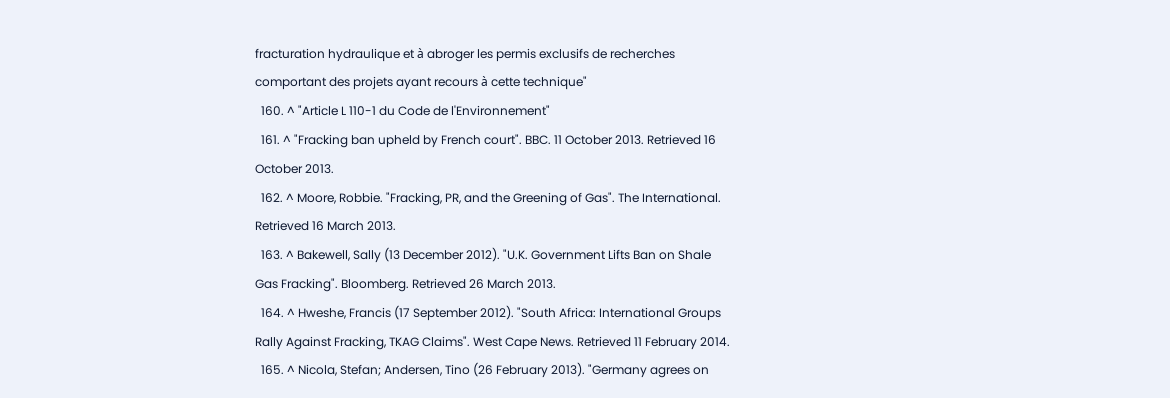fracturation hydraulique et à abroger les permis exclusifs de recherches comportant des projets ayant recours à cette technique"
  160. ^ "Article L 110-1 du Code de l'Environnement"
  161. ^ "Fracking ban upheld by French court". BBC. 11 October 2013. Retrieved 16 October 2013.
  162. ^ Moore, Robbie. "Fracking, PR, and the Greening of Gas". The International. Retrieved 16 March 2013.
  163. ^ Bakewell, Sally (13 December 2012). "U.K. Government Lifts Ban on Shale Gas Fracking". Bloomberg. Retrieved 26 March 2013.
  164. ^ Hweshe, Francis (17 September 2012). "South Africa: International Groups Rally Against Fracking, TKAG Claims". West Cape News. Retrieved 11 February 2014.
  165. ^ Nicola, Stefan; Andersen, Tino (26 February 2013). "Germany agrees on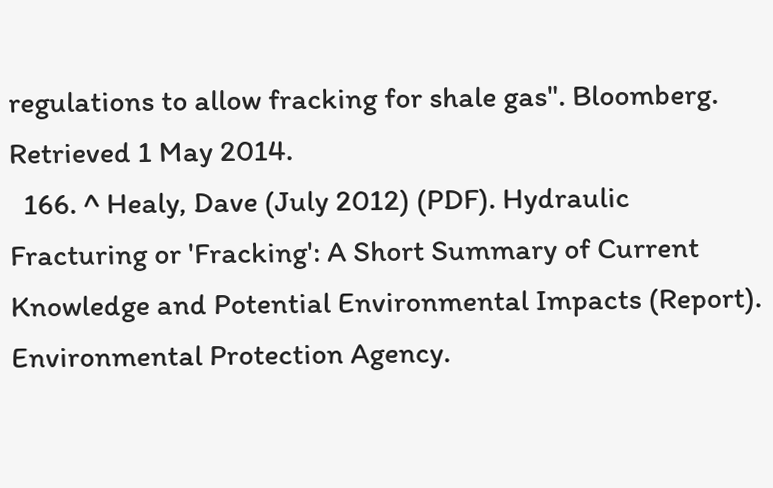regulations to allow fracking for shale gas". Bloomberg. Retrieved 1 May 2014.
  166. ^ Healy, Dave (July 2012) (PDF). Hydraulic Fracturing or 'Fracking': A Short Summary of Current Knowledge and Potential Environmental Impacts (Report). Environmental Protection Agency.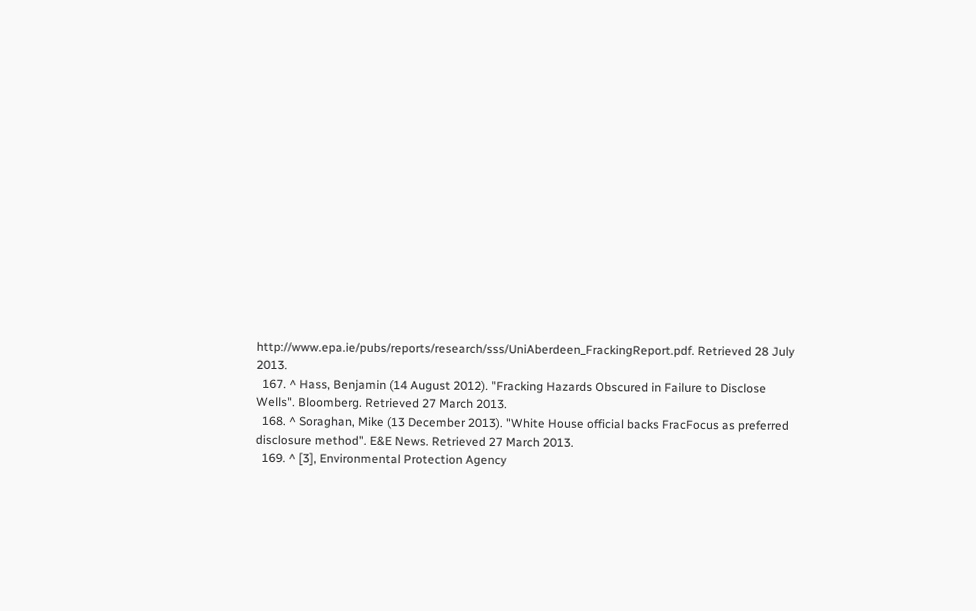http://www.epa.ie/pubs/reports/research/sss/UniAberdeen_FrackingReport.pdf. Retrieved 28 July 2013.
  167. ^ Hass, Benjamin (14 August 2012). "Fracking Hazards Obscured in Failure to Disclose Wells". Bloomberg. Retrieved 27 March 2013.
  168. ^ Soraghan, Mike (13 December 2013). "White House official backs FracFocus as preferred disclosure method". E&E News. Retrieved 27 March 2013.
  169. ^ [3], Environmental Protection Agency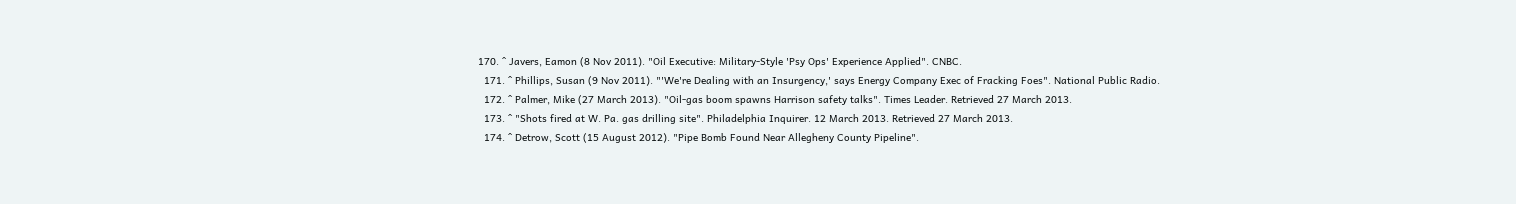170. ^ Javers, Eamon (8 Nov 2011). "Oil Executive: Military-Style 'Psy Ops' Experience Applied". CNBC.
  171. ^ Phillips, Susan (9 Nov 2011). "'We're Dealing with an Insurgency,' says Energy Company Exec of Fracking Foes". National Public Radio.
  172. ^ Palmer, Mike (27 March 2013). "Oil-gas boom spawns Harrison safety talks". Times Leader. Retrieved 27 March 2013.
  173. ^ "Shots fired at W. Pa. gas drilling site". Philadelphia Inquirer. 12 March 2013. Retrieved 27 March 2013.
  174. ^ Detrow, Scott (15 August 2012). "Pipe Bomb Found Near Allegheny County Pipeline".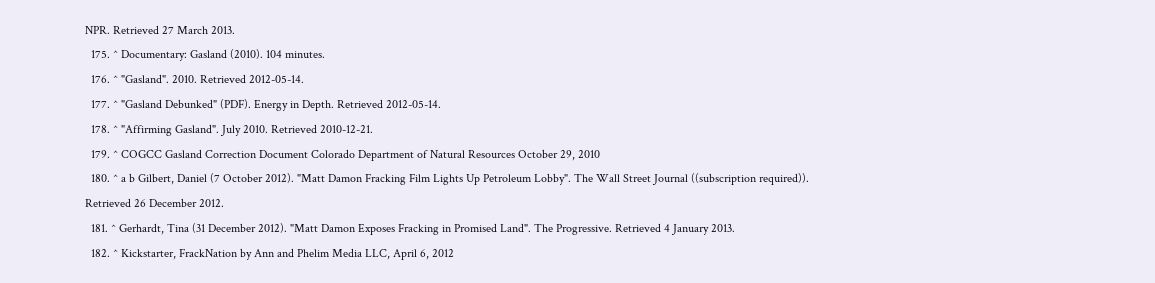NPR. Retrieved 27 March 2013.
  175. ^ Documentary: Gasland (2010). 104 minutes.
  176. ^ "Gasland". 2010. Retrieved 2012-05-14.
  177. ^ "Gasland Debunked" (PDF). Energy in Depth. Retrieved 2012-05-14.
  178. ^ "Affirming Gasland". July 2010. Retrieved 2010-12-21.
  179. ^ COGCC Gasland Correction Document Colorado Department of Natural Resources October 29, 2010
  180. ^ a b Gilbert, Daniel (7 October 2012). "Matt Damon Fracking Film Lights Up Petroleum Lobby". The Wall Street Journal ((subscription required)). Retrieved 26 December 2012.
  181. ^ Gerhardt, Tina (31 December 2012). "Matt Damon Exposes Fracking in Promised Land". The Progressive. Retrieved 4 January 2013.
  182. ^ Kickstarter, FrackNation by Ann and Phelim Media LLC, April 6, 2012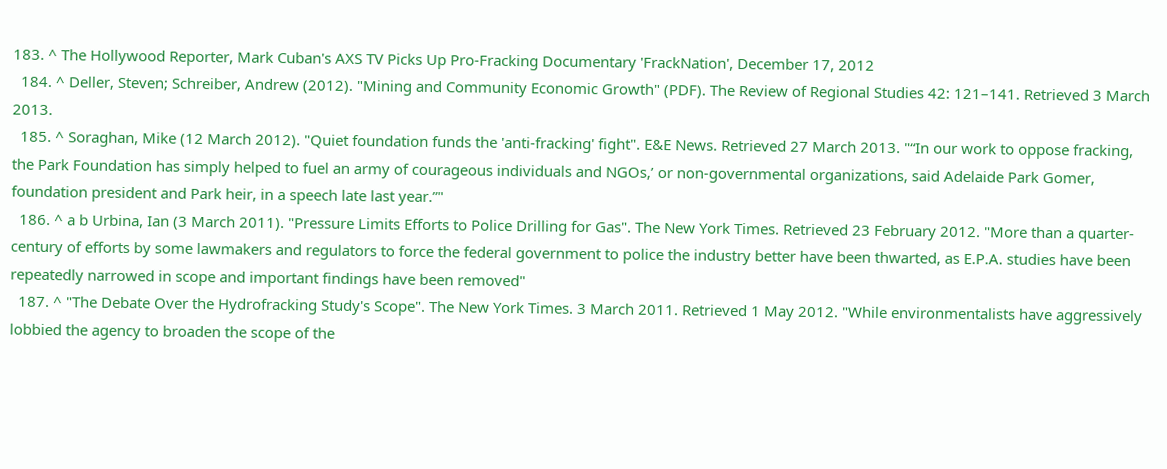183. ^ The Hollywood Reporter, Mark Cuban's AXS TV Picks Up Pro-Fracking Documentary 'FrackNation', December 17, 2012
  184. ^ Deller, Steven; Schreiber, Andrew (2012). "Mining and Community Economic Growth" (PDF). The Review of Regional Studies 42: 121–141. Retrieved 3 March 2013.
  185. ^ Soraghan, Mike (12 March 2012). "Quiet foundation funds the 'anti-fracking' fight". E&E News. Retrieved 27 March 2013. "“In our work to oppose fracking, the Park Foundation has simply helped to fuel an army of courageous individuals and NGOs,’ or non-governmental organizations, said Adelaide Park Gomer, foundation president and Park heir, in a speech late last year.”"
  186. ^ a b Urbina, Ian (3 March 2011). "Pressure Limits Efforts to Police Drilling for Gas". The New York Times. Retrieved 23 February 2012. "More than a quarter-century of efforts by some lawmakers and regulators to force the federal government to police the industry better have been thwarted, as E.P.A. studies have been repeatedly narrowed in scope and important findings have been removed"
  187. ^ "The Debate Over the Hydrofracking Study's Scope". The New York Times. 3 March 2011. Retrieved 1 May 2012. "While environmentalists have aggressively lobbied the agency to broaden the scope of the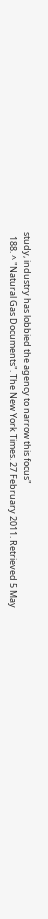study, industry has lobbied the agency to narrow this focus"
  188. ^ "Natural Gas Documents". The New York Times. 27 February 2011. Retrieved 5 May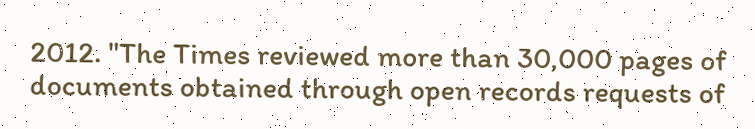2012. "The Times reviewed more than 30,000 pages of documents obtained through open records requests of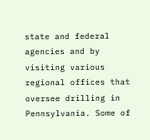state and federal agencies and by visiting various regional offices that oversee drilling in Pennsylvania. Some of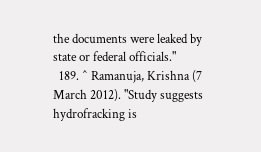the documents were leaked by state or federal officials."
  189. ^ Ramanuja, Krishna (7 March 2012). "Study suggests hydrofracking is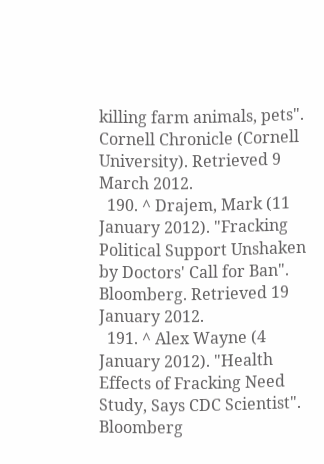killing farm animals, pets". Cornell Chronicle (Cornell University). Retrieved 9 March 2012.
  190. ^ Drajem, Mark (11 January 2012). "Fracking Political Support Unshaken by Doctors' Call for Ban". Bloomberg. Retrieved 19 January 2012.
  191. ^ Alex Wayne (4 January 2012). "Health Effects of Fracking Need Study, Says CDC Scientist". Bloomberg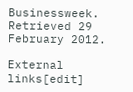Businessweek. Retrieved 29 February 2012.

External links[edit]